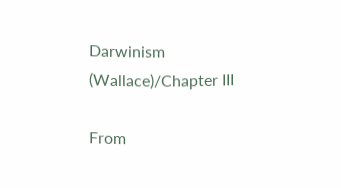Darwinism (Wallace)/Chapter III

From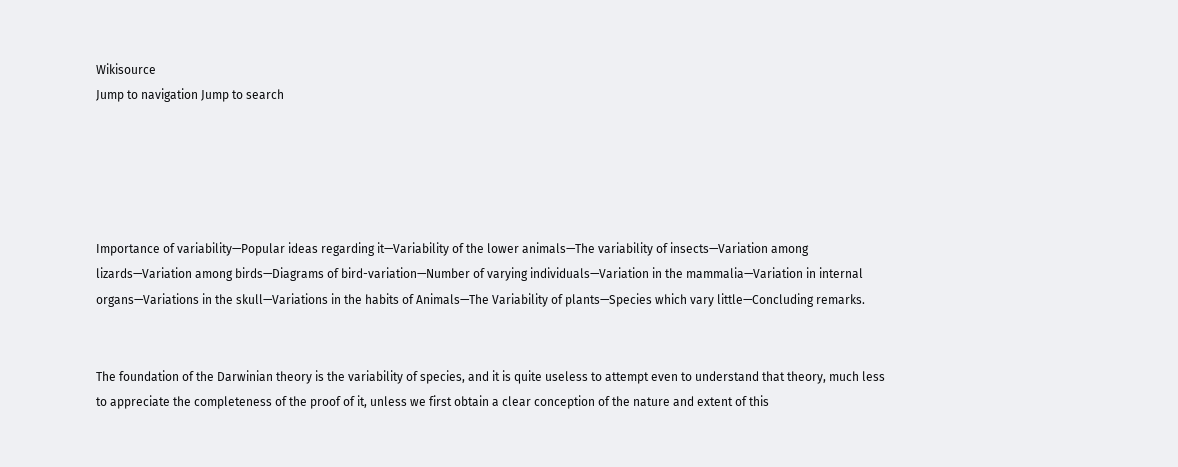Wikisource
Jump to navigation Jump to search





Importance of variability—Popular ideas regarding it—Variability of the lower animals—The variability of insects—Variation among lizards—Variation among birds—Diagrams of bird-variation—Number of varying individuals—Variation in the mammalia—Variation in internal organs—Variations in the skull—Variations in the habits of Animals—The Variability of plants—Species which vary little—Concluding remarks.


The foundation of the Darwinian theory is the variability of species, and it is quite useless to attempt even to understand that theory, much less to appreciate the completeness of the proof of it, unless we first obtain a clear conception of the nature and extent of this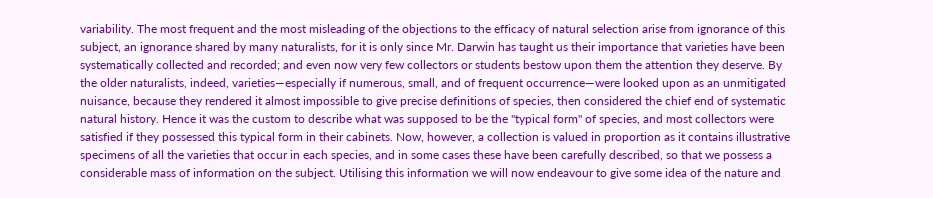variability. The most frequent and the most misleading of the objections to the efficacy of natural selection arise from ignorance of this subject, an ignorance shared by many naturalists, for it is only since Mr. Darwin has taught us their importance that varieties have been systematically collected and recorded; and even now very few collectors or students bestow upon them the attention they deserve. By the older naturalists, indeed, varieties—especially if numerous, small, and of frequent occurrence—were looked upon as an unmitigated nuisance, because they rendered it almost impossible to give precise definitions of species, then considered the chief end of systematic natural history. Hence it was the custom to describe what was supposed to be the "typical form" of species, and most collectors were satisfied if they possessed this typical form in their cabinets. Now, however, a collection is valued in proportion as it contains illustrative specimens of all the varieties that occur in each species, and in some cases these have been carefully described, so that we possess a considerable mass of information on the subject. Utilising this information we will now endeavour to give some idea of the nature and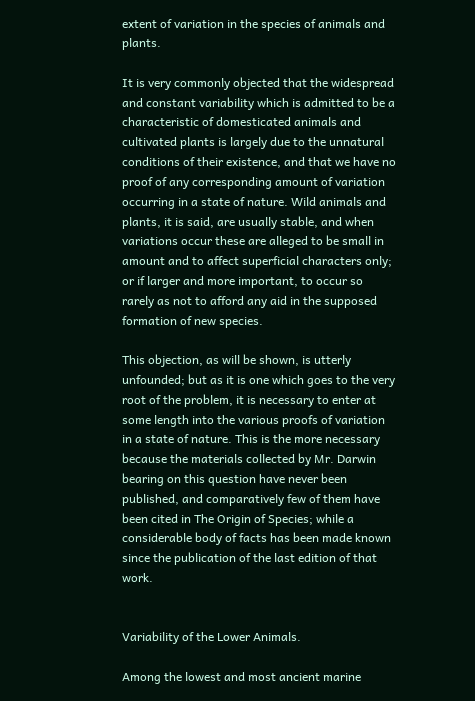extent of variation in the species of animals and plants.

It is very commonly objected that the widespread and constant variability which is admitted to be a characteristic of domesticated animals and cultivated plants is largely due to the unnatural conditions of their existence, and that we have no proof of any corresponding amount of variation occurring in a state of nature. Wild animals and plants, it is said, are usually stable, and when variations occur these are alleged to be small in amount and to affect superficial characters only; or if larger and more important, to occur so rarely as not to afford any aid in the supposed formation of new species.

This objection, as will be shown, is utterly unfounded; but as it is one which goes to the very root of the problem, it is necessary to enter at some length into the various proofs of variation in a state of nature. This is the more necessary because the materials collected by Mr. Darwin bearing on this question have never been published, and comparatively few of them have been cited in The Origin of Species; while a considerable body of facts has been made known since the publication of the last edition of that work.


Variability of the Lower Animals.

Among the lowest and most ancient marine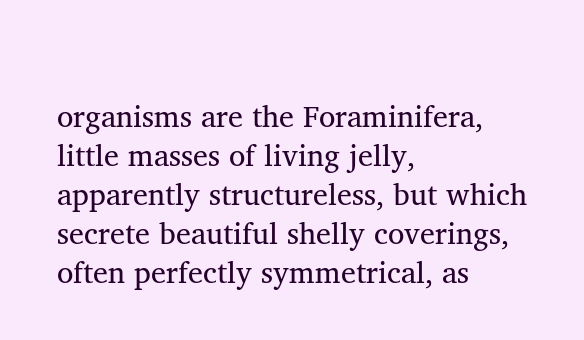organisms are the Foraminifera, little masses of living jelly, apparently structureless, but which secrete beautiful shelly coverings, often perfectly symmetrical, as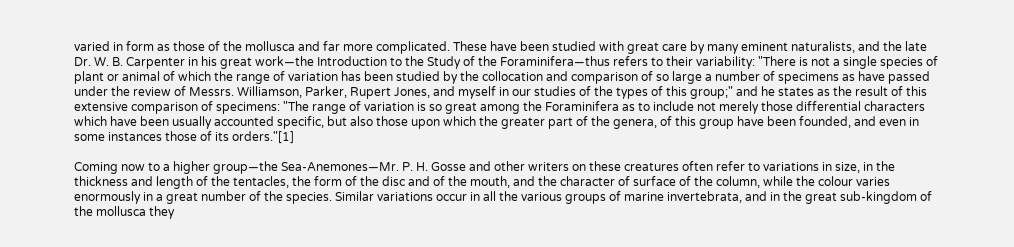varied in form as those of the mollusca and far more complicated. These have been studied with great care by many eminent naturalists, and the late Dr. W. B. Carpenter in his great work—the Introduction to the Study of the Foraminifera—thus refers to their variability: "There is not a single species of plant or animal of which the range of variation has been studied by the collocation and comparison of so large a number of specimens as have passed under the review of Messrs. Williamson, Parker, Rupert Jones, and myself in our studies of the types of this group;" and he states as the result of this extensive comparison of specimens: "The range of variation is so great among the Foraminifera as to include not merely those differential characters which have been usually accounted specific, but also those upon which the greater part of the genera, of this group have been founded, and even in some instances those of its orders."[1]

Coming now to a higher group—the Sea-Anemones—Mr. P. H. Gosse and other writers on these creatures often refer to variations in size, in the thickness and length of the tentacles, the form of the disc and of the mouth, and the character of surface of the column, while the colour varies enormously in a great number of the species. Similar variations occur in all the various groups of marine invertebrata, and in the great sub-kingdom of the mollusca they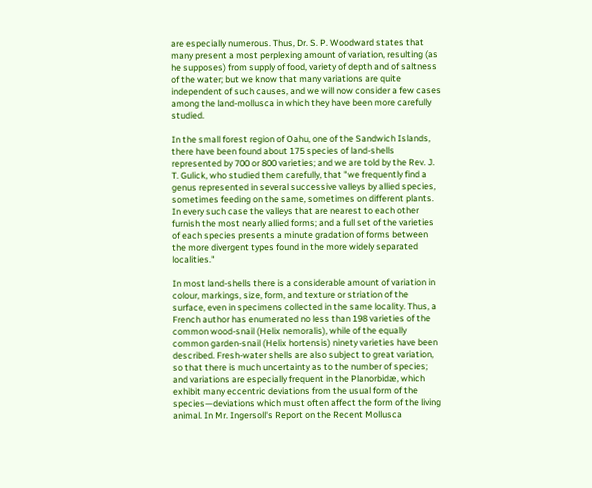are especially numerous. Thus, Dr. S. P. Woodward states that many present a most perplexing amount of variation, resulting (as he supposes) from supply of food, variety of depth and of saltness of the water; but we know that many variations are quite independent of such causes, and we will now consider a few cases among the land-mollusca in which they have been more carefully studied.

In the small forest region of Oahu, one of the Sandwich Islands, there have been found about 175 species of land-shells represented by 700 or 800 varieties; and we are told by the Rev. J. T. Gulick, who studied them carefully, that "we frequently find a genus represented in several successive valleys by allied species, sometimes feeding on the same, sometimes on different plants. In every such case the valleys that are nearest to each other furnish the most nearly allied forms; and a full set of the varieties of each species presents a minute gradation of forms between the more divergent types found in the more widely separated localities."

In most land-shells there is a considerable amount of variation in colour, markings, size, form, and texture or striation of the surface, even in specimens collected in the same locality. Thus, a French author has enumerated no less than 198 varieties of the common wood-snail (Helix nemoralis), while of the equally common garden-snail (Helix hortensis) ninety varieties have been described. Fresh-water shells are also subject to great variation, so that there is much uncertainty as to the number of species; and variations are especially frequent in the Planorbidæ, which exhibit many eccentric deviations from the usual form of the species—deviations which must often affect the form of the living animal. In Mr. Ingersoll's Report on the Recent Mollusca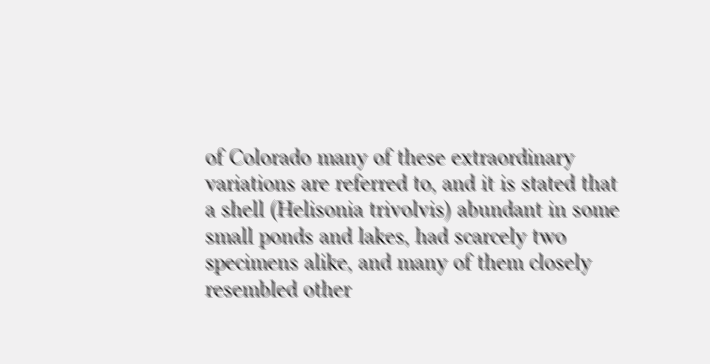of Colorado many of these extraordinary variations are referred to, and it is stated that a shell (Helisonia trivolvis) abundant in some small ponds and lakes, had scarcely two specimens alike, and many of them closely resembled other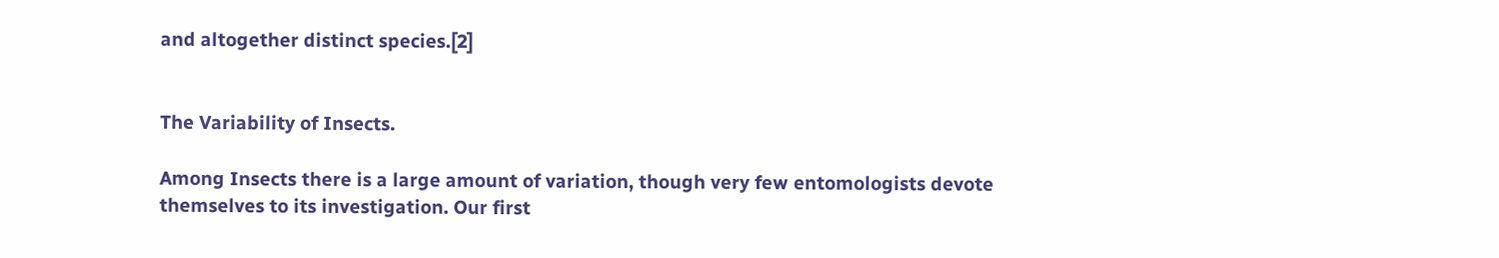and altogether distinct species.[2]


The Variability of Insects.

Among Insects there is a large amount of variation, though very few entomologists devote themselves to its investigation. Our first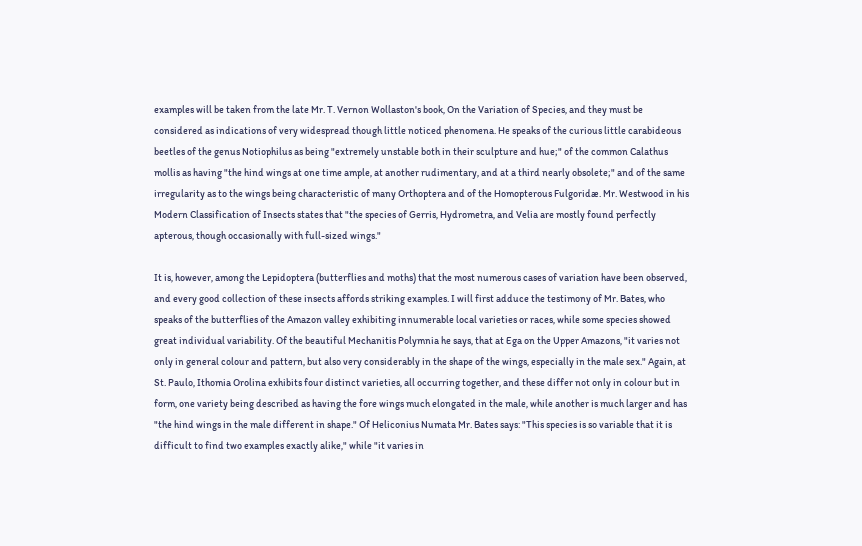examples will be taken from the late Mr. T. Vernon Wollaston's book, On the Variation of Species, and they must be considered as indications of very widespread though little noticed phenomena. He speaks of the curious little carabideous beetles of the genus Notiophilus as being "extremely unstable both in their sculpture and hue;" of the common Calathus mollis as having "the hind wings at one time ample, at another rudimentary, and at a third nearly obsolete;" and of the same irregularity as to the wings being characteristic of many Orthoptera and of the Homopterous Fulgoridæ. Mr. Westwood in his Modern Classification of Insects states that "the species of Gerris, Hydrometra, and Velia are mostly found perfectly apterous, though occasionally with full-sized wings."

It is, however, among the Lepidoptera (butterflies and moths) that the most numerous cases of variation have been observed, and every good collection of these insects affords striking examples. I will first adduce the testimony of Mr. Bates, who speaks of the butterflies of the Amazon valley exhibiting innumerable local varieties or races, while some species showed great individual variability. Of the beautiful Mechanitis Polymnia he says, that at Ega on the Upper Amazons, "it varies not only in general colour and pattern, but also very considerably in the shape of the wings, especially in the male sex." Again, at St. Paulo, Ithomia Orolina exhibits four distinct varieties, all occurring together, and these differ not only in colour but in form, one variety being described as having the fore wings much elongated in the male, while another is much larger and has "the hind wings in the male different in shape." Of Heliconius Numata Mr. Bates says: "This species is so variable that it is difficult to find two examples exactly alike," while "it varies in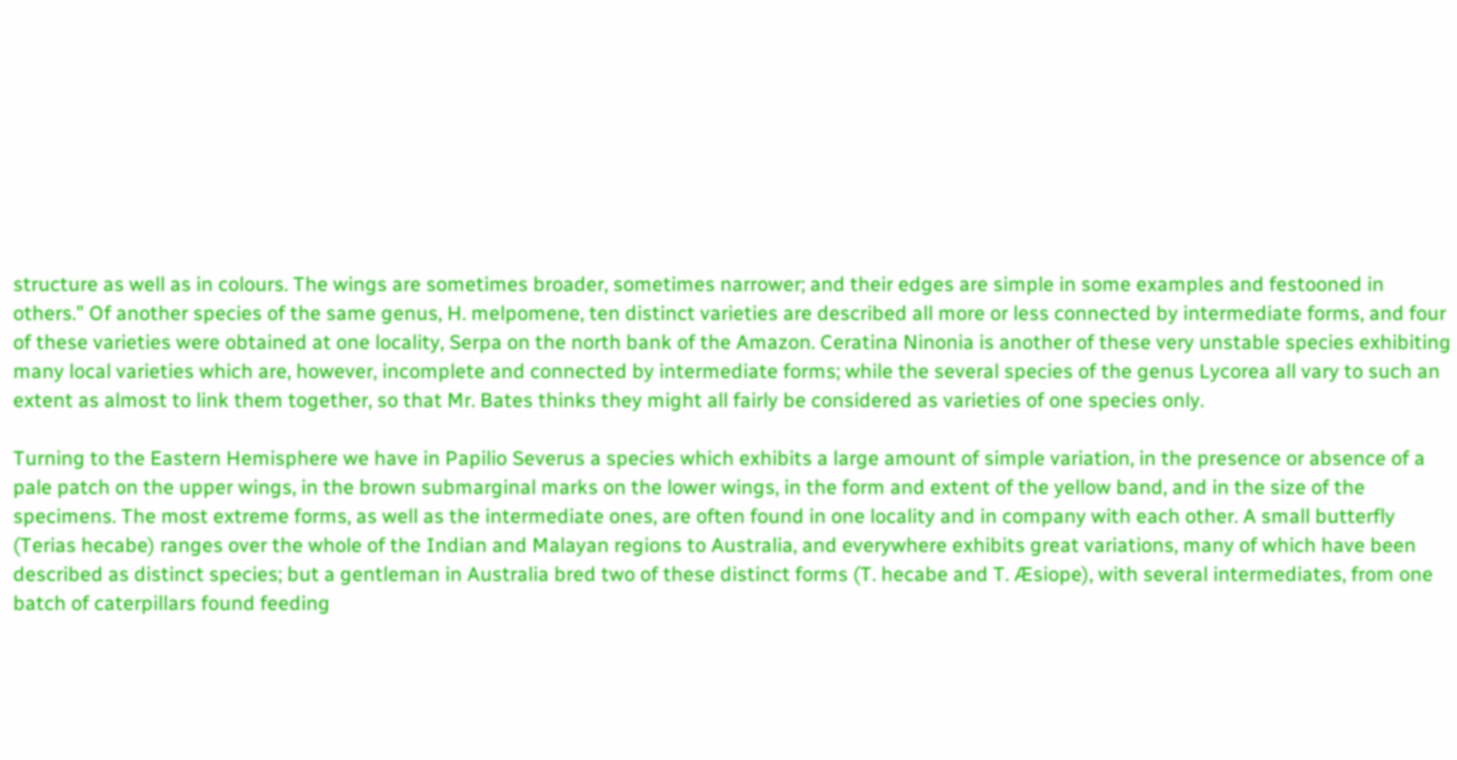structure as well as in colours. The wings are sometimes broader, sometimes narrower; and their edges are simple in some examples and festooned in others." Of another species of the same genus, H. melpomene, ten distinct varieties are described all more or less connected by intermediate forms, and four of these varieties were obtained at one locality, Serpa on the north bank of the Amazon. Ceratina Ninonia is another of these very unstable species exhibiting many local varieties which are, however, incomplete and connected by intermediate forms; while the several species of the genus Lycorea all vary to such an extent as almost to link them together, so that Mr. Bates thinks they might all fairly be considered as varieties of one species only.

Turning to the Eastern Hemisphere we have in Papilio Severus a species which exhibits a large amount of simple variation, in the presence or absence of a pale patch on the upper wings, in the brown submarginal marks on the lower wings, in the form and extent of the yellow band, and in the size of the specimens. The most extreme forms, as well as the intermediate ones, are often found in one locality and in company with each other. A small butterfly (Terias hecabe) ranges over the whole of the Indian and Malayan regions to Australia, and everywhere exhibits great variations, many of which have been described as distinct species; but a gentleman in Australia bred two of these distinct forms (T. hecabe and T. Æsiope), with several intermediates, from one batch of caterpillars found feeding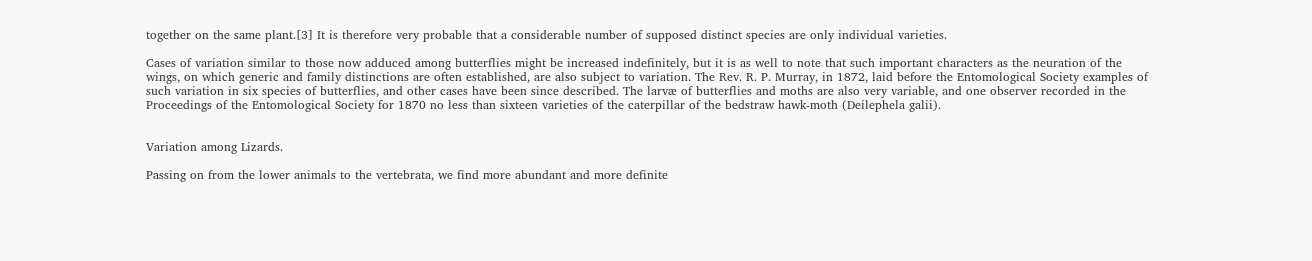together on the same plant.[3] It is therefore very probable that a considerable number of supposed distinct species are only individual varieties.

Cases of variation similar to those now adduced among butterflies might be increased indefinitely, but it is as well to note that such important characters as the neuration of the wings, on which generic and family distinctions are often established, are also subject to variation. The Rev. R. P. Murray, in 1872, laid before the Entomological Society examples of such variation in six species of butterflies, and other cases have been since described. The larvæ of butterflies and moths are also very variable, and one observer recorded in the Proceedings of the Entomological Society for 1870 no less than sixteen varieties of the caterpillar of the bedstraw hawk-moth (Deilephela galii).


Variation among Lizards.

Passing on from the lower animals to the vertebrata, we find more abundant and more definite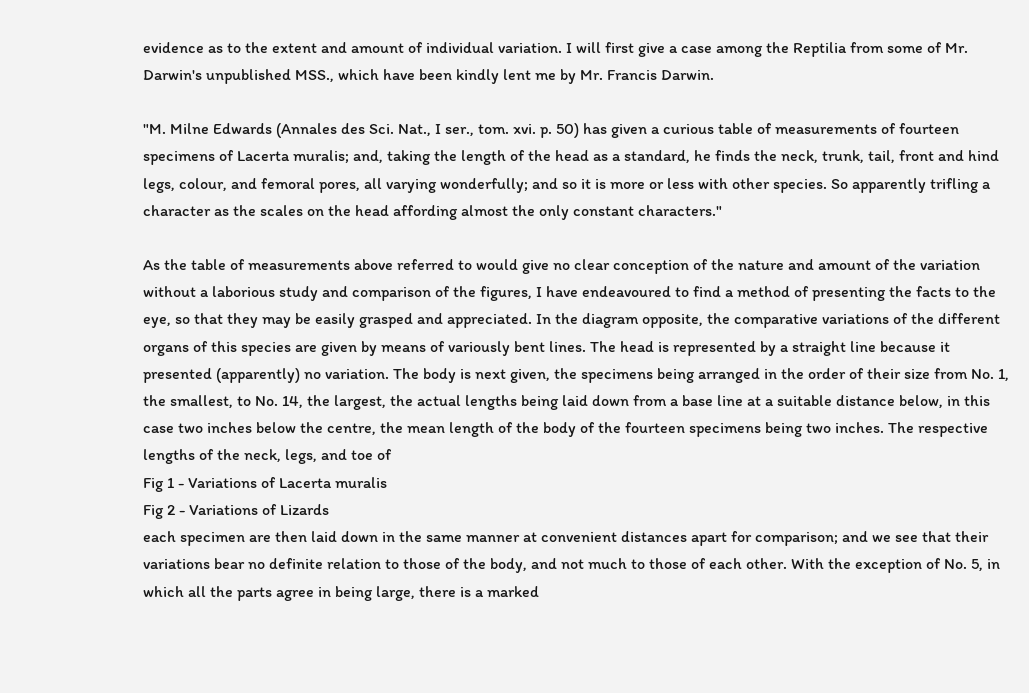evidence as to the extent and amount of individual variation. I will first give a case among the Reptilia from some of Mr. Darwin's unpublished MSS., which have been kindly lent me by Mr. Francis Darwin.

"M. Milne Edwards (Annales des Sci. Nat., I ser., tom. xvi. p. 50) has given a curious table of measurements of fourteen specimens of Lacerta muralis; and, taking the length of the head as a standard, he finds the neck, trunk, tail, front and hind legs, colour, and femoral pores, all varying wonderfully; and so it is more or less with other species. So apparently trifling a character as the scales on the head affording almost the only constant characters."

As the table of measurements above referred to would give no clear conception of the nature and amount of the variation without a laborious study and comparison of the figures, I have endeavoured to find a method of presenting the facts to the eye, so that they may be easily grasped and appreciated. In the diagram opposite, the comparative variations of the different organs of this species are given by means of variously bent lines. The head is represented by a straight line because it presented (apparently) no variation. The body is next given, the specimens being arranged in the order of their size from No. 1, the smallest, to No. 14, the largest, the actual lengths being laid down from a base line at a suitable distance below, in this case two inches below the centre, the mean length of the body of the fourteen specimens being two inches. The respective lengths of the neck, legs, and toe of
Fig 1 - Variations of Lacerta muralis
Fig 2 - Variations of Lizards
each specimen are then laid down in the same manner at convenient distances apart for comparison; and we see that their variations bear no definite relation to those of the body, and not much to those of each other. With the exception of No. 5, in which all the parts agree in being large, there is a marked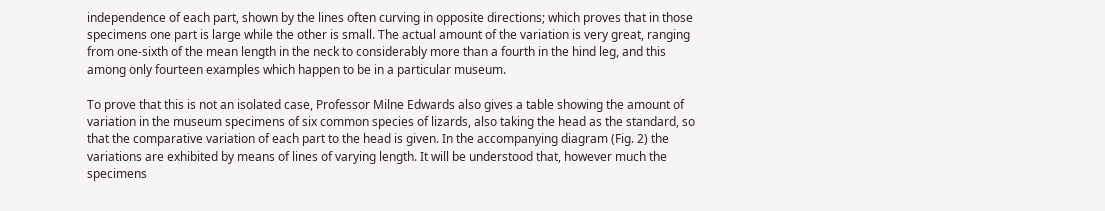independence of each part, shown by the lines often curving in opposite directions; which proves that in those specimens one part is large while the other is small. The actual amount of the variation is very great, ranging from one-sixth of the mean length in the neck to considerably more than a fourth in the hind leg, and this among only fourteen examples which happen to be in a particular museum.

To prove that this is not an isolated case, Professor Milne Edwards also gives a table showing the amount of variation in the museum specimens of six common species of lizards, also taking the head as the standard, so that the comparative variation of each part to the head is given. In the accompanying diagram (Fig. 2) the variations are exhibited by means of lines of varying length. It will be understood that, however much the specimens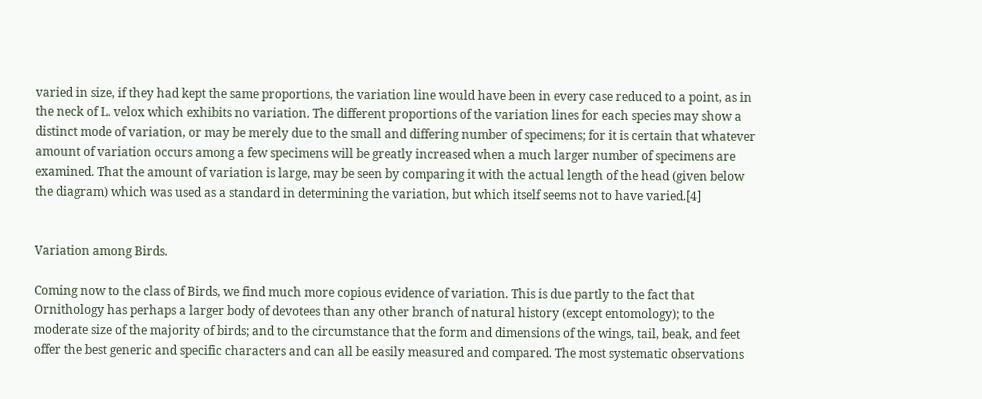varied in size, if they had kept the same proportions, the variation line would have been in every case reduced to a point, as in the neck of L. velox which exhibits no variation. The different proportions of the variation lines for each species may show a distinct mode of variation, or may be merely due to the small and differing number of specimens; for it is certain that whatever amount of variation occurs among a few specimens will be greatly increased when a much larger number of specimens are examined. That the amount of variation is large, may be seen by comparing it with the actual length of the head (given below the diagram) which was used as a standard in determining the variation, but which itself seems not to have varied.[4]


Variation among Birds.

Coming now to the class of Birds, we find much more copious evidence of variation. This is due partly to the fact that Ornithology has perhaps a larger body of devotees than any other branch of natural history (except entomology); to the moderate size of the majority of birds; and to the circumstance that the form and dimensions of the wings, tail, beak, and feet offer the best generic and specific characters and can all be easily measured and compared. The most systematic observations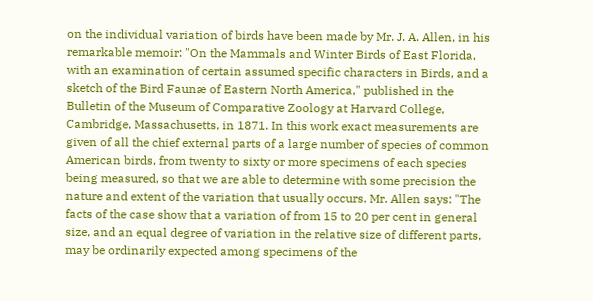on the individual variation of birds have been made by Mr. J. A. Allen, in his remarkable memoir: "On the Mammals and Winter Birds of East Florida, with an examination of certain assumed specific characters in Birds, and a sketch of the Bird Faunæ of Eastern North America," published in the Bulletin of the Museum of Comparative Zoology at Harvard College, Cambridge, Massachusetts, in 1871. In this work exact measurements are given of all the chief external parts of a large number of species of common American birds, from twenty to sixty or more specimens of each species being measured, so that we are able to determine with some precision the nature and extent of the variation that usually occurs. Mr. Allen says: "The facts of the case show that a variation of from 15 to 20 per cent in general size, and an equal degree of variation in the relative size of different parts, may be ordinarily expected among specimens of the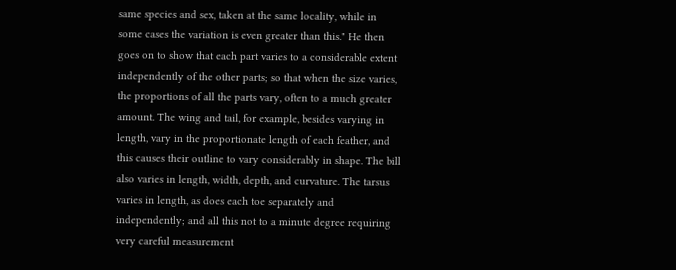same species and sex, taken at the same locality, while in some cases the variation is even greater than this." He then goes on to show that each part varies to a considerable extent independently of the other parts; so that when the size varies, the proportions of all the parts vary, often to a much greater amount. The wing and tail, for example, besides varying in length, vary in the proportionate length of each feather, and this causes their outline to vary considerably in shape. The bill also varies in length, width, depth, and curvature. The tarsus varies in length, as does each toe separately and independently; and all this not to a minute degree requiring very careful measurement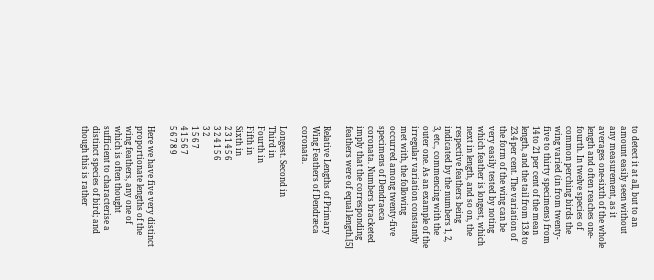to detect it at all, but to an amount easily seen without any measurement, as it averages one-sixth of the whole length and often reaches one-fourth. In twelve species of common perching birds the wing varied (in from twenty-five to thirty specimens) from 14 to 21 per cent of the mean length, and the tail from 13.8 to 23.4 per cent. The variation of the form of the wing can be very easily tested by noting which feather is longest, which next in length, and so on, the respective feathers being indicated by the numbers 1, 2, 3, etc., commencing with the outer one. As an example of the irregular variation constantly met with, the following occurred among twenty-five specimens of Dendraeca coronata. Numbers bracketed imply that the corresponding feathers were of equal length.[5]

Relative Lengths of Primary Wing Feathers of Dendræca coronata.

Longest. Second in
Third in
Fourth in
Fifth in
Sixth in
2 3 1 4 5 6
3 2 4 1 5 6
3 2
1 5 6 7
4 1 5 6 7
5 6 7 8 9

Here we have five very distinct proportionate lengths of the wing feathers, any one of which is often thought sufficient to characterise a distinct species of bird; and though this is rather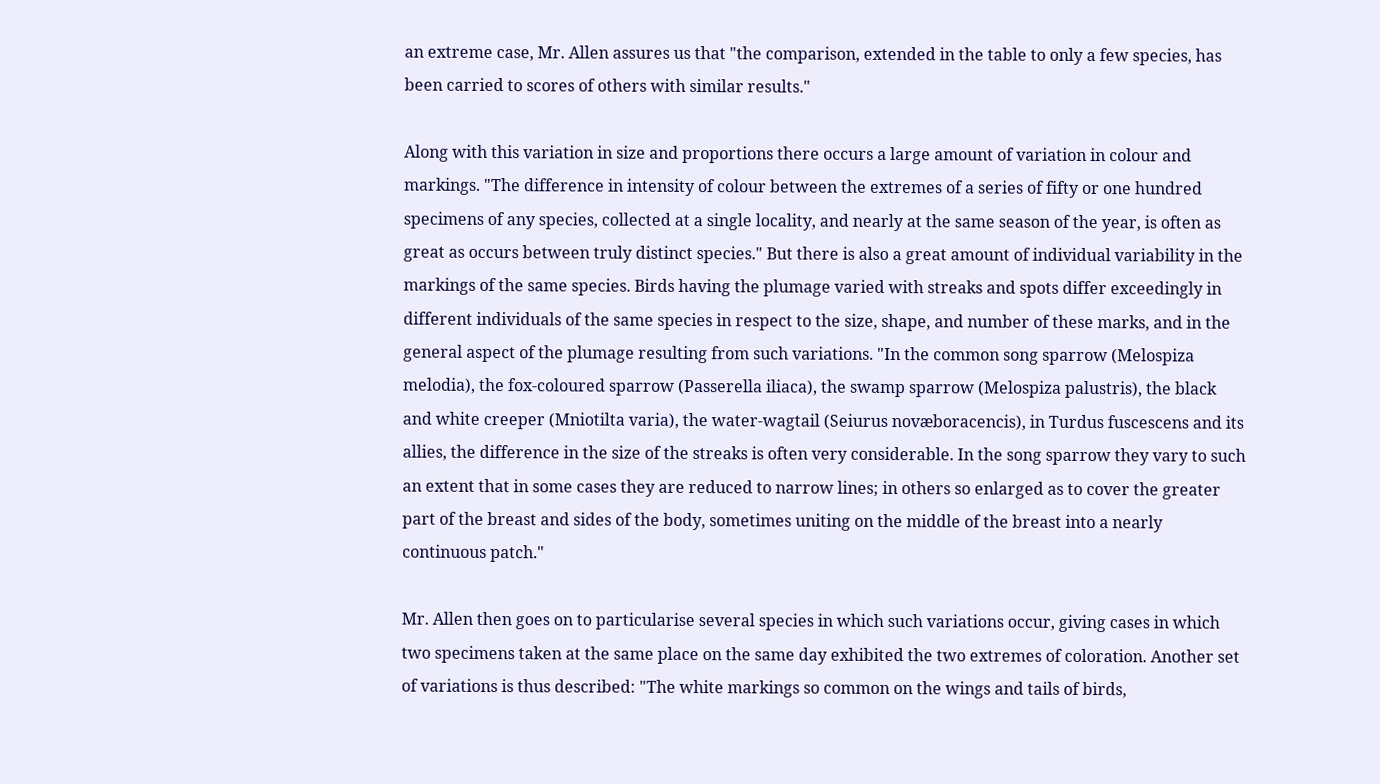an extreme case, Mr. Allen assures us that "the comparison, extended in the table to only a few species, has been carried to scores of others with similar results."

Along with this variation in size and proportions there occurs a large amount of variation in colour and markings. "The difference in intensity of colour between the extremes of a series of fifty or one hundred specimens of any species, collected at a single locality, and nearly at the same season of the year, is often as great as occurs between truly distinct species." But there is also a great amount of individual variability in the markings of the same species. Birds having the plumage varied with streaks and spots differ exceedingly in different individuals of the same species in respect to the size, shape, and number of these marks, and in the general aspect of the plumage resulting from such variations. "In the common song sparrow (Melospiza melodia), the fox-coloured sparrow (Passerella iliaca), the swamp sparrow (Melospiza palustris), the black and white creeper (Mniotilta varia), the water-wagtail (Seiurus novæboracencis), in Turdus fuscescens and its allies, the difference in the size of the streaks is often very considerable. In the song sparrow they vary to such an extent that in some cases they are reduced to narrow lines; in others so enlarged as to cover the greater part of the breast and sides of the body, sometimes uniting on the middle of the breast into a nearly continuous patch."

Mr. Allen then goes on to particularise several species in which such variations occur, giving cases in which two specimens taken at the same place on the same day exhibited the two extremes of coloration. Another set of variations is thus described: "The white markings so common on the wings and tails of birds,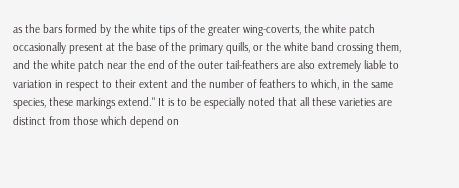as the bars formed by the white tips of the greater wing-coverts, the white patch occasionally present at the base of the primary quills, or the white band crossing them, and the white patch near the end of the outer tail-feathers are also extremely liable to variation in respect to their extent and the number of feathers to which, in the same species, these markings extend." It is to be especially noted that all these varieties are distinct from those which depend on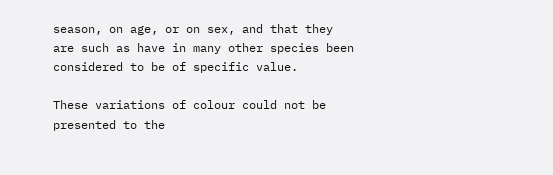season, on age, or on sex, and that they are such as have in many other species been considered to be of specific value.

These variations of colour could not be presented to the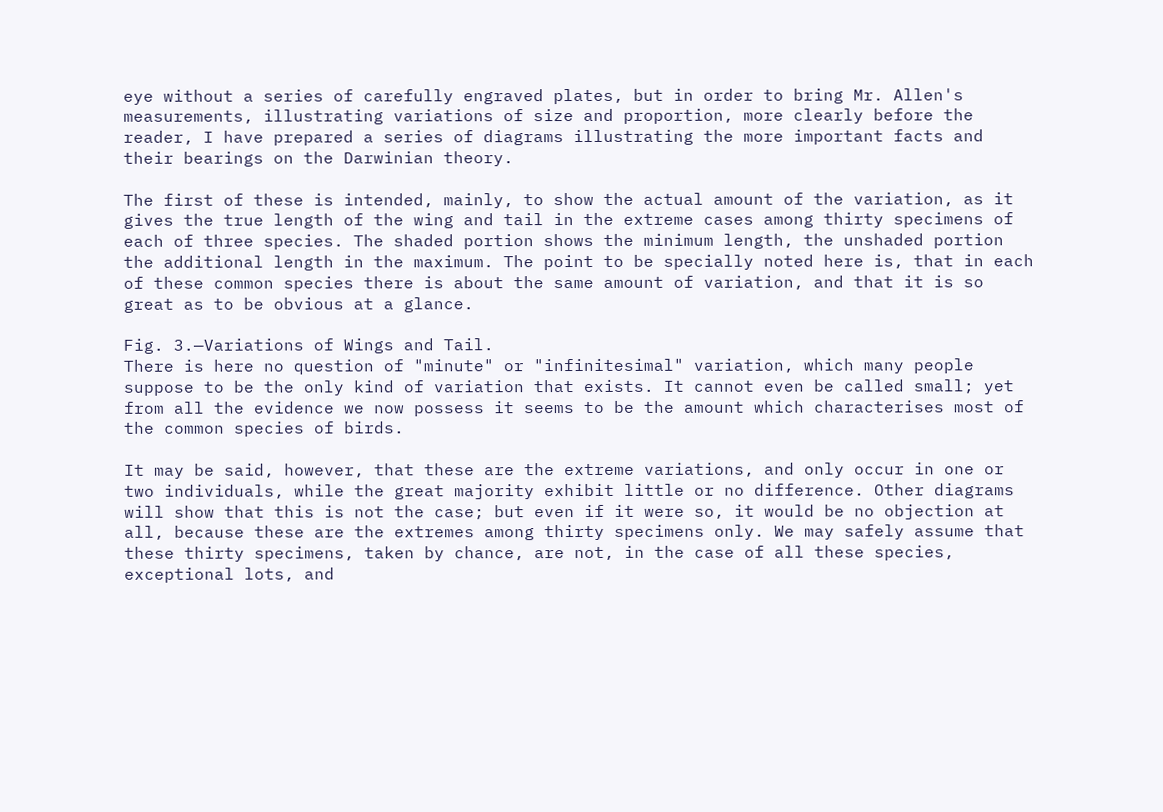eye without a series of carefully engraved plates, but in order to bring Mr. Allen's measurements, illustrating variations of size and proportion, more clearly before the reader, I have prepared a series of diagrams illustrating the more important facts and their bearings on the Darwinian theory.

The first of these is intended, mainly, to show the actual amount of the variation, as it gives the true length of the wing and tail in the extreme cases among thirty specimens of each of three species. The shaded portion shows the minimum length, the unshaded portion the additional length in the maximum. The point to be specially noted here is, that in each of these common species there is about the same amount of variation, and that it is so great as to be obvious at a glance.

Fig. 3.—Variations of Wings and Tail.
There is here no question of "minute" or "infinitesimal" variation, which many people suppose to be the only kind of variation that exists. It cannot even be called small; yet from all the evidence we now possess it seems to be the amount which characterises most of the common species of birds.

It may be said, however, that these are the extreme variations, and only occur in one or two individuals, while the great majority exhibit little or no difference. Other diagrams will show that this is not the case; but even if it were so, it would be no objection at all, because these are the extremes among thirty specimens only. We may safely assume that these thirty specimens, taken by chance, are not, in the case of all these species, exceptional lots, and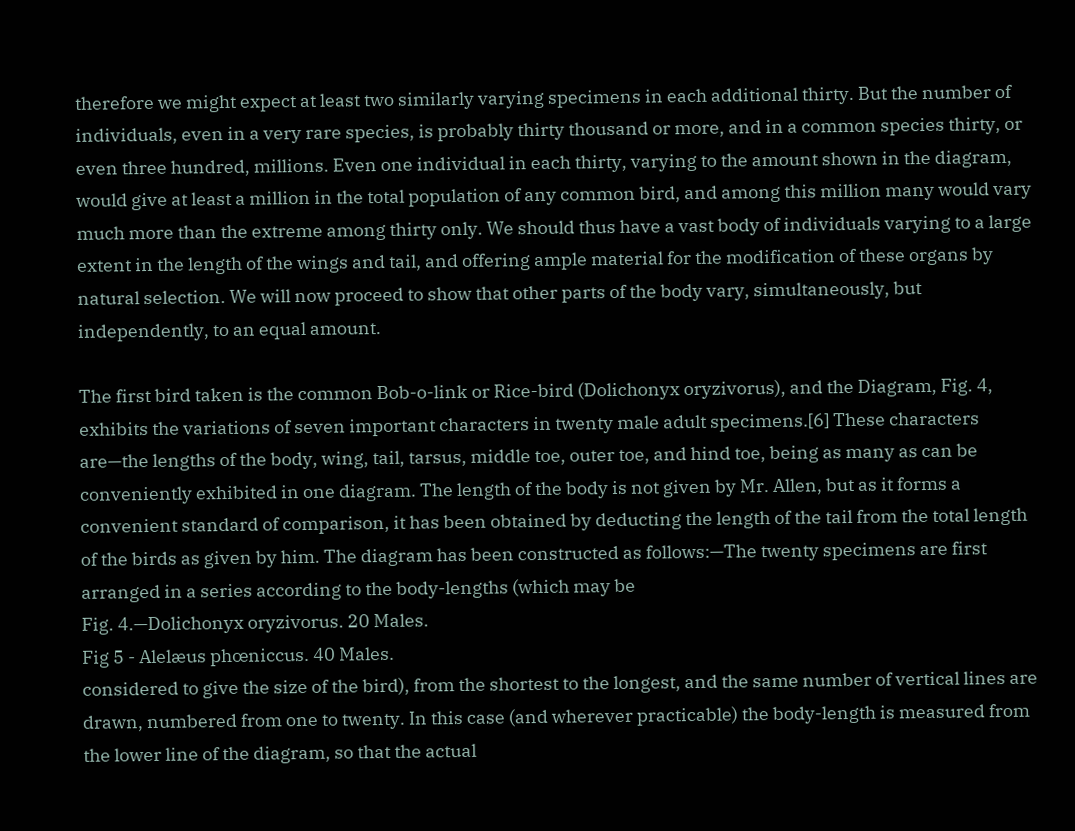therefore we might expect at least two similarly varying specimens in each additional thirty. But the number of individuals, even in a very rare species, is probably thirty thousand or more, and in a common species thirty, or even three hundred, millions. Even one individual in each thirty, varying to the amount shown in the diagram, would give at least a million in the total population of any common bird, and among this million many would vary much more than the extreme among thirty only. We should thus have a vast body of individuals varying to a large extent in the length of the wings and tail, and offering ample material for the modification of these organs by natural selection. We will now proceed to show that other parts of the body vary, simultaneously, but independently, to an equal amount.

The first bird taken is the common Bob-o-link or Rice-bird (Dolichonyx oryzivorus), and the Diagram, Fig. 4, exhibits the variations of seven important characters in twenty male adult specimens.[6] These characters are—the lengths of the body, wing, tail, tarsus, middle toe, outer toe, and hind toe, being as many as can be conveniently exhibited in one diagram. The length of the body is not given by Mr. Allen, but as it forms a convenient standard of comparison, it has been obtained by deducting the length of the tail from the total length of the birds as given by him. The diagram has been constructed as follows:—The twenty specimens are first arranged in a series according to the body-lengths (which may be
Fig. 4.—Dolichonyx oryzivorus. 20 Males.
Fig 5 - Alelæus phœniccus. 40 Males.
considered to give the size of the bird), from the shortest to the longest, and the same number of vertical lines are drawn, numbered from one to twenty. In this case (and wherever practicable) the body-length is measured from the lower line of the diagram, so that the actual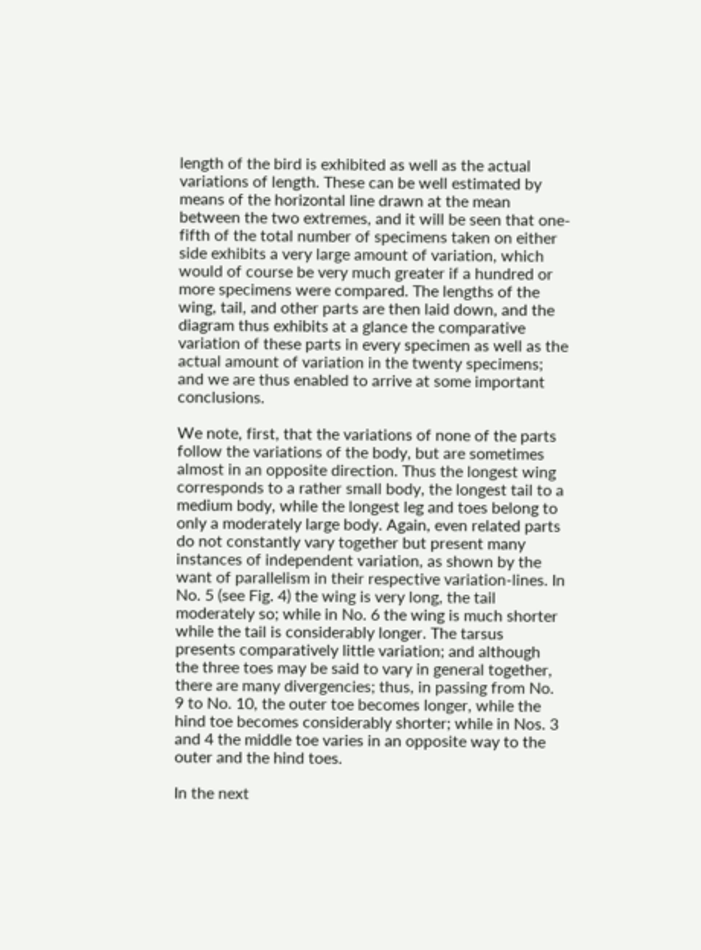length of the bird is exhibited as well as the actual variations of length. These can be well estimated by means of the horizontal line drawn at the mean between the two extremes, and it will be seen that one-fifth of the total number of specimens taken on either side exhibits a very large amount of variation, which would of course be very much greater if a hundred or more specimens were compared. The lengths of the wing, tail, and other parts are then laid down, and the diagram thus exhibits at a glance the comparative variation of these parts in every specimen as well as the actual amount of variation in the twenty specimens; and we are thus enabled to arrive at some important conclusions.

We note, first, that the variations of none of the parts follow the variations of the body, but are sometimes almost in an opposite direction. Thus the longest wing corresponds to a rather small body, the longest tail to a medium body, while the longest leg and toes belong to only a moderately large body. Again, even related parts do not constantly vary together but present many instances of independent variation, as shown by the want of parallelism in their respective variation-lines. In No. 5 (see Fig. 4) the wing is very long, the tail moderately so; while in No. 6 the wing is much shorter while the tail is considerably longer. The tarsus presents comparatively little variation; and although the three toes may be said to vary in general together, there are many divergencies; thus, in passing from No. 9 to No. 10, the outer toe becomes longer, while the hind toe becomes considerably shorter; while in Nos. 3 and 4 the middle toe varies in an opposite way to the outer and the hind toes.

In the next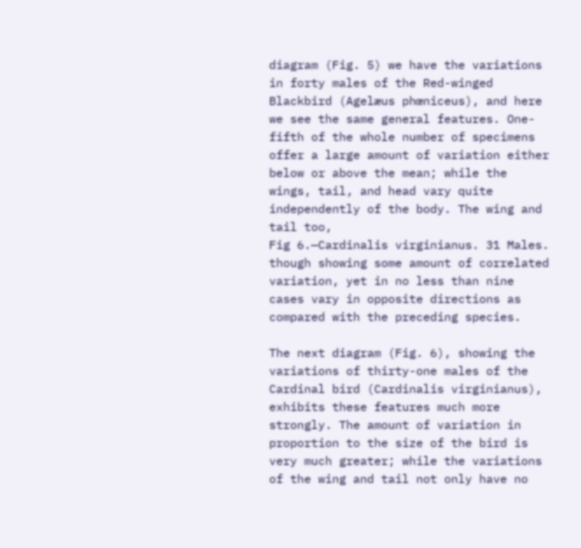diagram (Fig. 5) we have the variations in forty males of the Red-winged Blackbird (Agelæus phœniceus), and here we see the same general features. One-fifth of the whole number of specimens offer a large amount of variation either below or above the mean; while the wings, tail, and head vary quite independently of the body. The wing and tail too,
Fig 6.—Cardinalis virginianus. 31 Males.
though showing some amount of correlated variation, yet in no less than nine cases vary in opposite directions as compared with the preceding species.

The next diagram (Fig. 6), showing the variations of thirty-one males of the Cardinal bird (Cardinalis virginianus), exhibits these features much more strongly. The amount of variation in proportion to the size of the bird is very much greater; while the variations of the wing and tail not only have no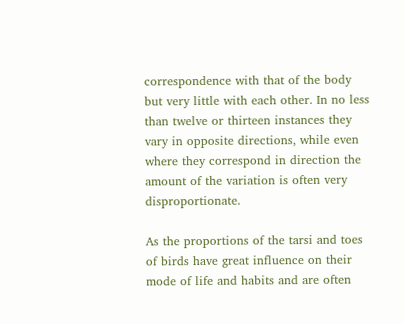correspondence with that of the body but very little with each other. In no less than twelve or thirteen instances they vary in opposite directions, while even where they correspond in direction the amount of the variation is often very disproportionate.

As the proportions of the tarsi and toes of birds have great influence on their mode of life and habits and are often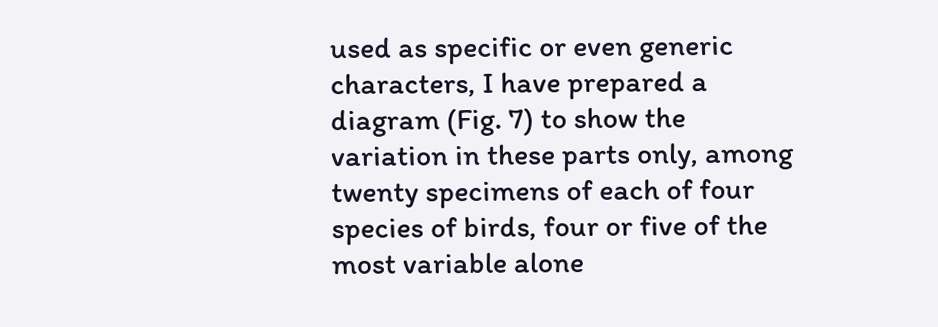used as specific or even generic characters, I have prepared a diagram (Fig. 7) to show the variation in these parts only, among twenty specimens of each of four species of birds, four or five of the most variable alone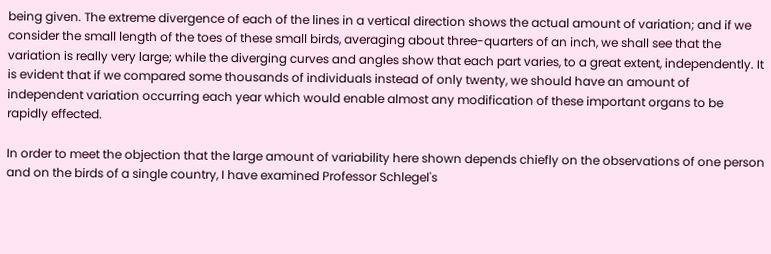being given. The extreme divergence of each of the lines in a vertical direction shows the actual amount of variation; and if we consider the small length of the toes of these small birds, averaging about three-quarters of an inch, we shall see that the variation is really very large; while the diverging curves and angles show that each part varies, to a great extent, independently. It is evident that if we compared some thousands of individuals instead of only twenty, we should have an amount of independent variation occurring each year which would enable almost any modification of these important organs to be rapidly effected.

In order to meet the objection that the large amount of variability here shown depends chiefly on the observations of one person and on the birds of a single country, I have examined Professor Schlegel's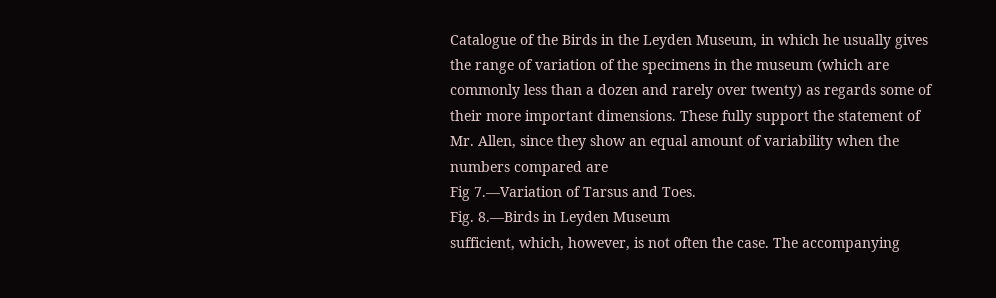Catalogue of the Birds in the Leyden Museum, in which he usually gives the range of variation of the specimens in the museum (which are commonly less than a dozen and rarely over twenty) as regards some of their more important dimensions. These fully support the statement of Mr. Allen, since they show an equal amount of variability when the numbers compared are
Fig 7.—Variation of Tarsus and Toes.
Fig. 8.—Birds in Leyden Museum
sufficient, which, however, is not often the case. The accompanying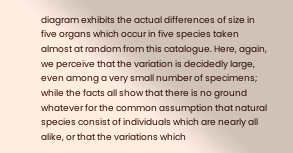diagram exhibits the actual differences of size in five organs which occur in five species taken almost at random from this catalogue. Here, again, we perceive that the variation is decidedly large, even among a very small number of specimens; while the facts all show that there is no ground whatever for the common assumption that natural species consist of individuals which are nearly all alike, or that the variations which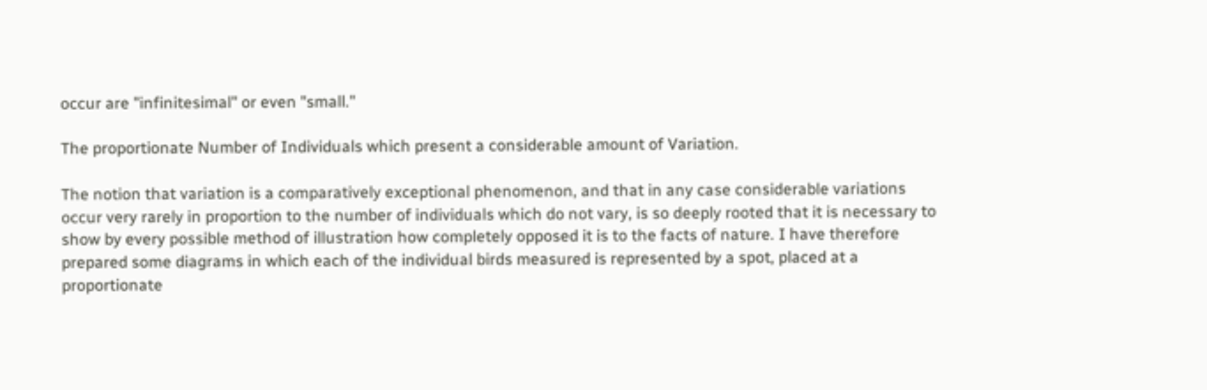occur are "infinitesimal" or even "small."

The proportionate Number of Individuals which present a considerable amount of Variation.

The notion that variation is a comparatively exceptional phenomenon, and that in any case considerable variations occur very rarely in proportion to the number of individuals which do not vary, is so deeply rooted that it is necessary to show by every possible method of illustration how completely opposed it is to the facts of nature. I have therefore prepared some diagrams in which each of the individual birds measured is represented by a spot, placed at a proportionate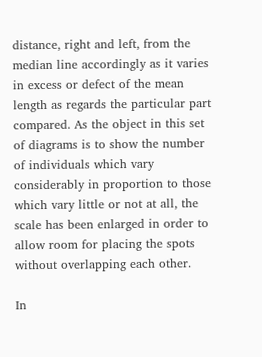distance, right and left, from the median line accordingly as it varies in excess or defect of the mean length as regards the particular part compared. As the object in this set of diagrams is to show the number of individuals which vary considerably in proportion to those which vary little or not at all, the scale has been enlarged in order to allow room for placing the spots without overlapping each other.

In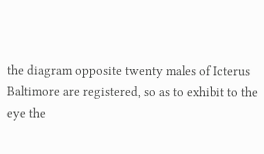the diagram opposite twenty males of Icterus Baltimore are registered, so as to exhibit to the eye the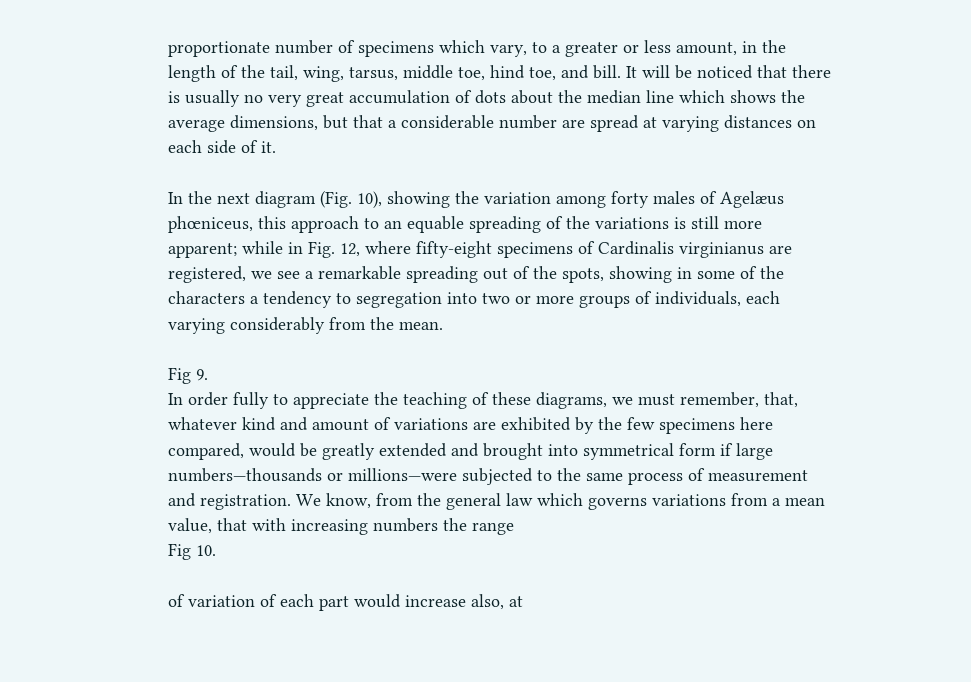proportionate number of specimens which vary, to a greater or less amount, in the length of the tail, wing, tarsus, middle toe, hind toe, and bill. It will be noticed that there is usually no very great accumulation of dots about the median line which shows the average dimensions, but that a considerable number are spread at varying distances on each side of it.

In the next diagram (Fig. 10), showing the variation among forty males of Agelæus phœniceus, this approach to an equable spreading of the variations is still more apparent; while in Fig. 12, where fifty-eight specimens of Cardinalis virginianus are registered, we see a remarkable spreading out of the spots, showing in some of the characters a tendency to segregation into two or more groups of individuals, each varying considerably from the mean.

Fig 9.
In order fully to appreciate the teaching of these diagrams, we must remember, that, whatever kind and amount of variations are exhibited by the few specimens here compared, would be greatly extended and brought into symmetrical form if large numbers—thousands or millions—were subjected to the same process of measurement and registration. We know, from the general law which governs variations from a mean value, that with increasing numbers the range
Fig 10.

of variation of each part would increase also, at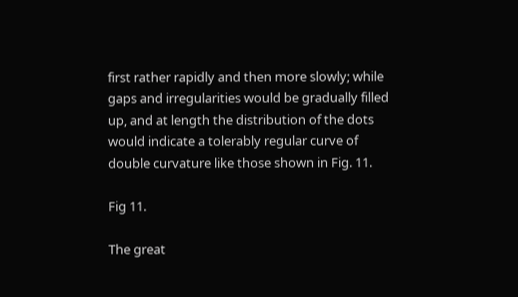first rather rapidly and then more slowly; while gaps and irregularities would be gradually filled up, and at length the distribution of the dots would indicate a tolerably regular curve of double curvature like those shown in Fig. 11.

Fig 11.

The great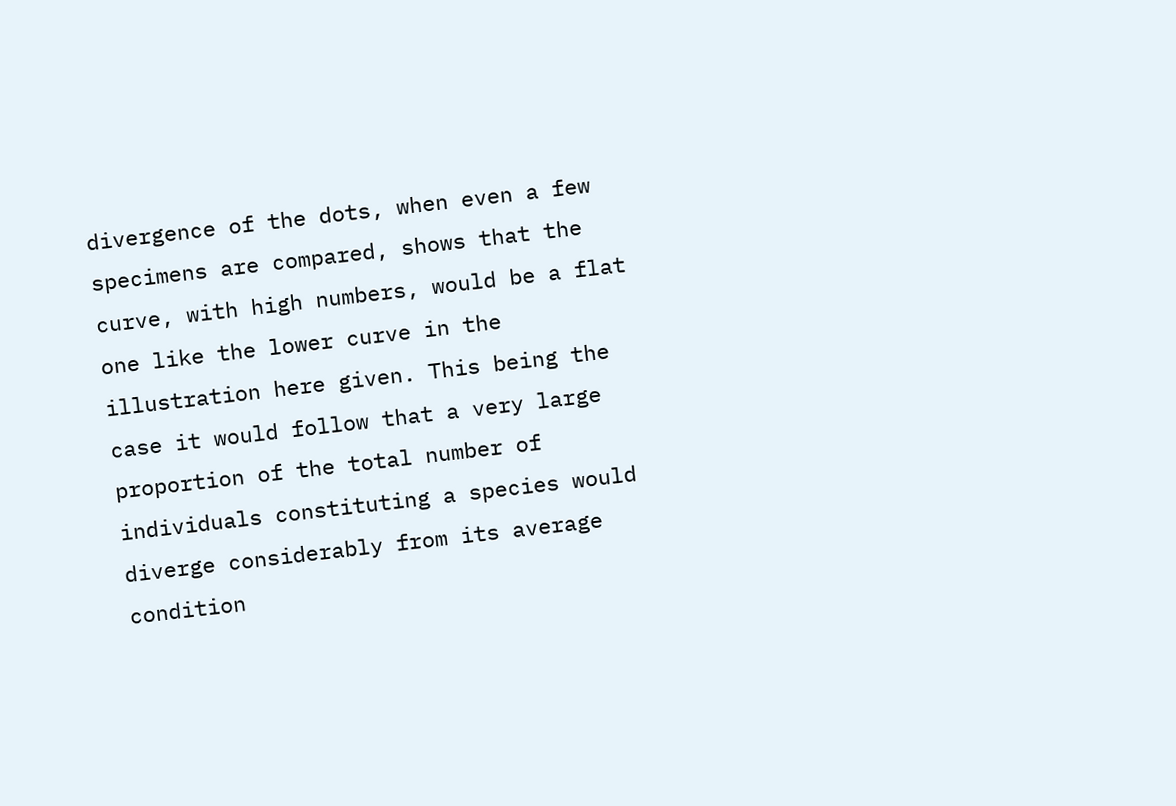divergence of the dots, when even a few specimens are compared, shows that the curve, with high numbers, would be a flat one like the lower curve in the illustration here given. This being the case it would follow that a very large proportion of the total number of individuals constituting a species would diverge considerably from its average condition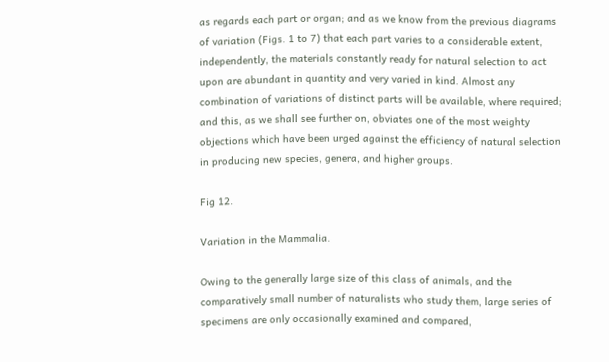as regards each part or organ; and as we know from the previous diagrams of variation (Figs. 1 to 7) that each part varies to a considerable extent, independently, the materials constantly ready for natural selection to act upon are abundant in quantity and very varied in kind. Almost any combination of variations of distinct parts will be available, where required; and this, as we shall see further on, obviates one of the most weighty objections which have been urged against the efficiency of natural selection in producing new species, genera, and higher groups.

Fig 12.

Variation in the Mammalia.

Owing to the generally large size of this class of animals, and the comparatively small number of naturalists who study them, large series of specimens are only occasionally examined and compared,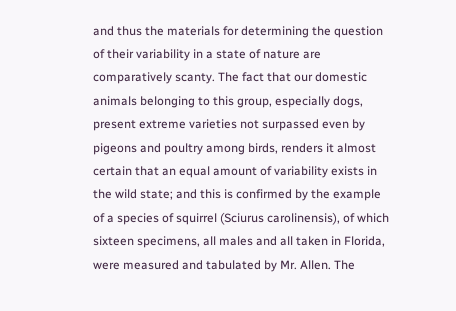and thus the materials for determining the question of their variability in a state of nature are comparatively scanty. The fact that our domestic animals belonging to this group, especially dogs, present extreme varieties not surpassed even by pigeons and poultry among birds, renders it almost certain that an equal amount of variability exists in the wild state; and this is confirmed by the example of a species of squirrel (Sciurus carolinensis), of which sixteen specimens, all males and all taken in Florida, were measured and tabulated by Mr. Allen. The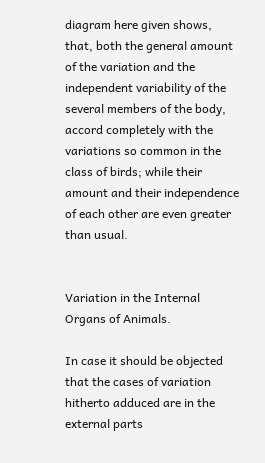diagram here given shows, that, both the general amount of the variation and the independent variability of the several members of the body, accord completely with the variations so common in the class of birds; while their amount and their independence of each other are even greater than usual.


Variation in the Internal Organs of Animals.

In case it should be objected that the cases of variation hitherto adduced are in the external parts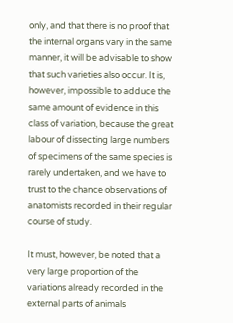only, and that there is no proof that the internal organs vary in the same manner, it will be advisable to show that such varieties also occur. It is, however, impossible to adduce the same amount of evidence in this class of variation, because the great labour of dissecting large numbers of specimens of the same species is rarely undertaken, and we have to trust to the chance observations of anatomists recorded in their regular course of study.

It must, however, be noted that a very large proportion of the variations already recorded in the external parts of animals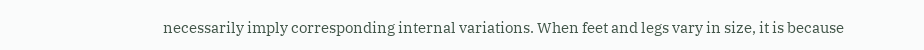necessarily imply corresponding internal variations. When feet and legs vary in size, it is because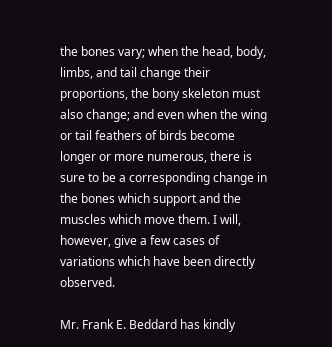the bones vary; when the head, body, limbs, and tail change their proportions, the bony skeleton must also change; and even when the wing or tail feathers of birds become longer or more numerous, there is sure to be a corresponding change in the bones which support and the muscles which move them. I will, however, give a few cases of variations which have been directly observed.

Mr. Frank E. Beddard has kindly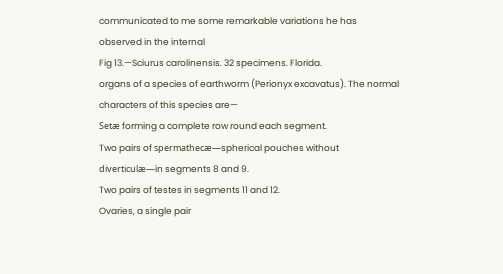communicated to me some remarkable variations he has observed in the internal
Fig 13.—Sciurus carolinensis. 32 specimens. Florida.
organs of a species of earthworm (Perionyx excavatus). The normal characters of this species are—
Setæ forming a complete row round each segment.
Two pairs of spermathecæ—spherical pouches without diverticulæ—in segments 8 and 9.
Two pairs of testes in segments 11 and 12.
Ovaries, a single pair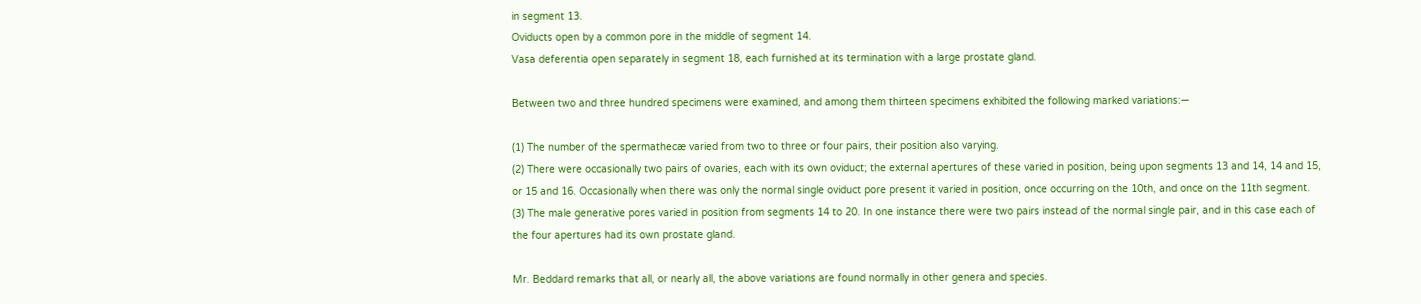in segment 13.
Oviducts open by a common pore in the middle of segment 14.
Vasa deferentia open separately in segment 18, each furnished at its termination with a large prostate gland.

Between two and three hundred specimens were examined, and among them thirteen specimens exhibited the following marked variations:—

(1) The number of the spermathecæ varied from two to three or four pairs, their position also varying.
(2) There were occasionally two pairs of ovaries, each with its own oviduct; the external apertures of these varied in position, being upon segments 13 and 14, 14 and 15, or 15 and 16. Occasionally when there was only the normal single oviduct pore present it varied in position, once occurring on the 10th, and once on the 11th segment.
(3) The male generative pores varied in position from segments 14 to 20. In one instance there were two pairs instead of the normal single pair, and in this case each of the four apertures had its own prostate gland.

Mr. Beddard remarks that all, or nearly all, the above variations are found normally in other genera and species.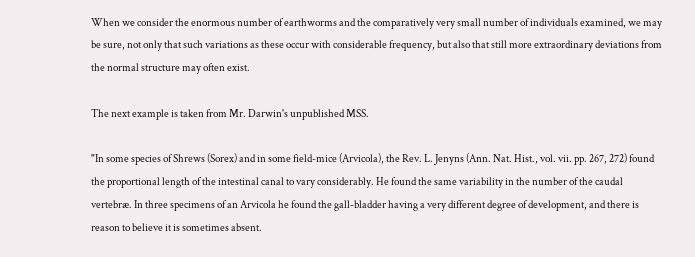When we consider the enormous number of earthworms and the comparatively very small number of individuals examined, we may be sure, not only that such variations as these occur with considerable frequency, but also that still more extraordinary deviations from the normal structure may often exist.

The next example is taken from Mr. Darwin's unpublished MSS.

"In some species of Shrews (Sorex) and in some field-mice (Arvicola), the Rev. L. Jenyns (Ann. Nat. Hist., vol. vii. pp. 267, 272) found the proportional length of the intestinal canal to vary considerably. He found the same variability in the number of the caudal vertebræ. In three specimens of an Arvicola he found the gall-bladder having a very different degree of development, and there is reason to believe it is sometimes absent.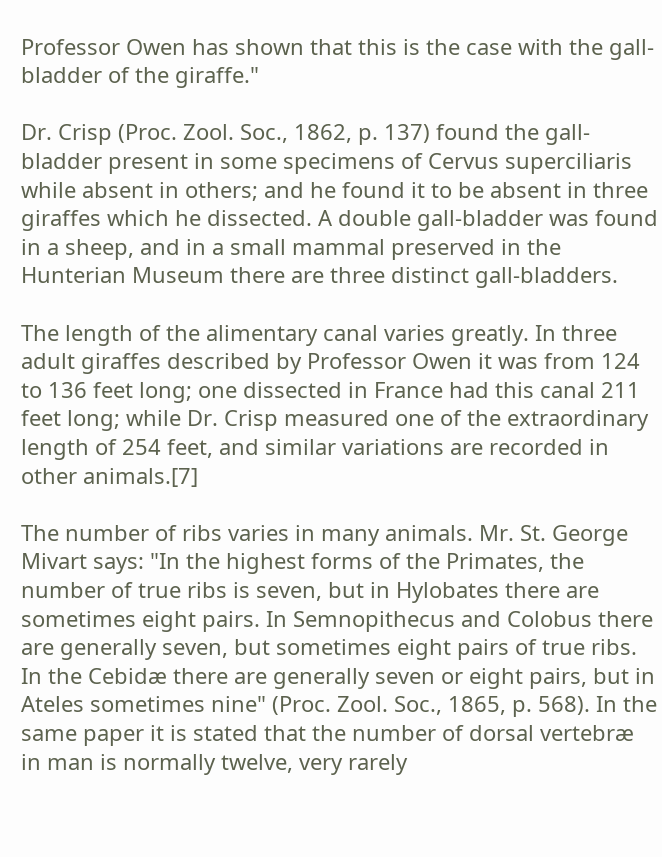Professor Owen has shown that this is the case with the gall-bladder of the giraffe."

Dr. Crisp (Proc. Zool. Soc., 1862, p. 137) found the gall-bladder present in some specimens of Cervus superciliaris while absent in others; and he found it to be absent in three giraffes which he dissected. A double gall-bladder was found in a sheep, and in a small mammal preserved in the Hunterian Museum there are three distinct gall-bladders.

The length of the alimentary canal varies greatly. In three adult giraffes described by Professor Owen it was from 124 to 136 feet long; one dissected in France had this canal 211 feet long; while Dr. Crisp measured one of the extraordinary length of 254 feet, and similar variations are recorded in other animals.[7]

The number of ribs varies in many animals. Mr. St. George Mivart says: "In the highest forms of the Primates, the number of true ribs is seven, but in Hylobates there are sometimes eight pairs. In Semnopithecus and Colobus there are generally seven, but sometimes eight pairs of true ribs. In the Cebidæ there are generally seven or eight pairs, but in Ateles sometimes nine" (Proc. Zool. Soc., 1865, p. 568). In the same paper it is stated that the number of dorsal vertebræ in man is normally twelve, very rarely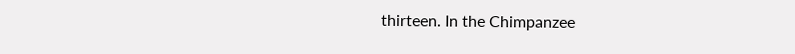thirteen. In the Chimpanzee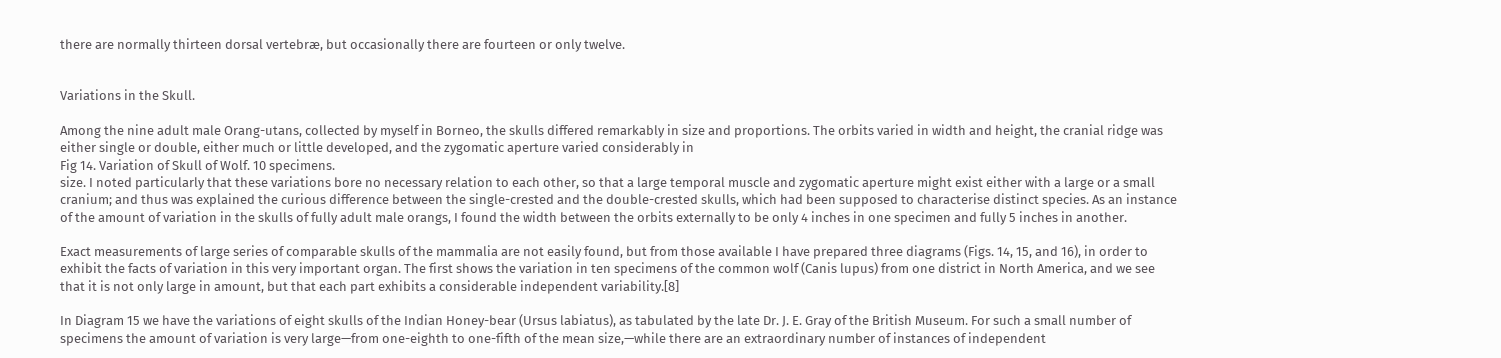there are normally thirteen dorsal vertebræ, but occasionally there are fourteen or only twelve.


Variations in the Skull.

Among the nine adult male Orang-utans, collected by myself in Borneo, the skulls differed remarkably in size and proportions. The orbits varied in width and height, the cranial ridge was either single or double, either much or little developed, and the zygomatic aperture varied considerably in
Fig 14. Variation of Skull of Wolf. 10 specimens.
size. I noted particularly that these variations bore no necessary relation to each other, so that a large temporal muscle and zygomatic aperture might exist either with a large or a small cranium; and thus was explained the curious difference between the single-crested and the double-crested skulls, which had been supposed to characterise distinct species. As an instance of the amount of variation in the skulls of fully adult male orangs, I found the width between the orbits externally to be only 4 inches in one specimen and fully 5 inches in another.

Exact measurements of large series of comparable skulls of the mammalia are not easily found, but from those available I have prepared three diagrams (Figs. 14, 15, and 16), in order to exhibit the facts of variation in this very important organ. The first shows the variation in ten specimens of the common wolf (Canis lupus) from one district in North America, and we see that it is not only large in amount, but that each part exhibits a considerable independent variability.[8]

In Diagram 15 we have the variations of eight skulls of the Indian Honey-bear (Ursus labiatus), as tabulated by the late Dr. J. E. Gray of the British Museum. For such a small number of specimens the amount of variation is very large—from one-eighth to one-fifth of the mean size,—while there are an extraordinary number of instances of independent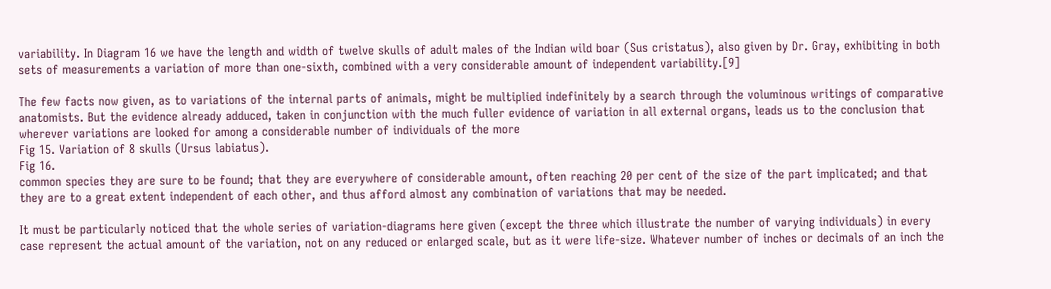variability. In Diagram 16 we have the length and width of twelve skulls of adult males of the Indian wild boar (Sus cristatus), also given by Dr. Gray, exhibiting in both sets of measurements a variation of more than one-sixth, combined with a very considerable amount of independent variability.[9]

The few facts now given, as to variations of the internal parts of animals, might be multiplied indefinitely by a search through the voluminous writings of comparative anatomists. But the evidence already adduced, taken in conjunction with the much fuller evidence of variation in all external organs, leads us to the conclusion that wherever variations are looked for among a considerable number of individuals of the more
Fig 15. Variation of 8 skulls (Ursus labiatus).
Fig 16.
common species they are sure to be found; that they are everywhere of considerable amount, often reaching 20 per cent of the size of the part implicated; and that they are to a great extent independent of each other, and thus afford almost any combination of variations that may be needed.

It must be particularly noticed that the whole series of variation-diagrams here given (except the three which illustrate the number of varying individuals) in every case represent the actual amount of the variation, not on any reduced or enlarged scale, but as it were life-size. Whatever number of inches or decimals of an inch the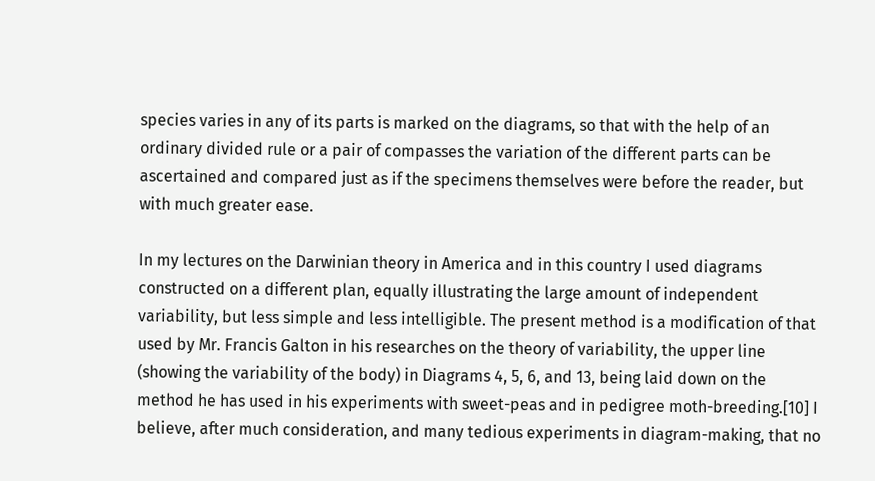species varies in any of its parts is marked on the diagrams, so that with the help of an ordinary divided rule or a pair of compasses the variation of the different parts can be ascertained and compared just as if the specimens themselves were before the reader, but with much greater ease.

In my lectures on the Darwinian theory in America and in this country I used diagrams constructed on a different plan, equally illustrating the large amount of independent variability, but less simple and less intelligible. The present method is a modification of that used by Mr. Francis Galton in his researches on the theory of variability, the upper line (showing the variability of the body) in Diagrams 4, 5, 6, and 13, being laid down on the method he has used in his experiments with sweet-peas and in pedigree moth-breeding.[10] I believe, after much consideration, and many tedious experiments in diagram-making, that no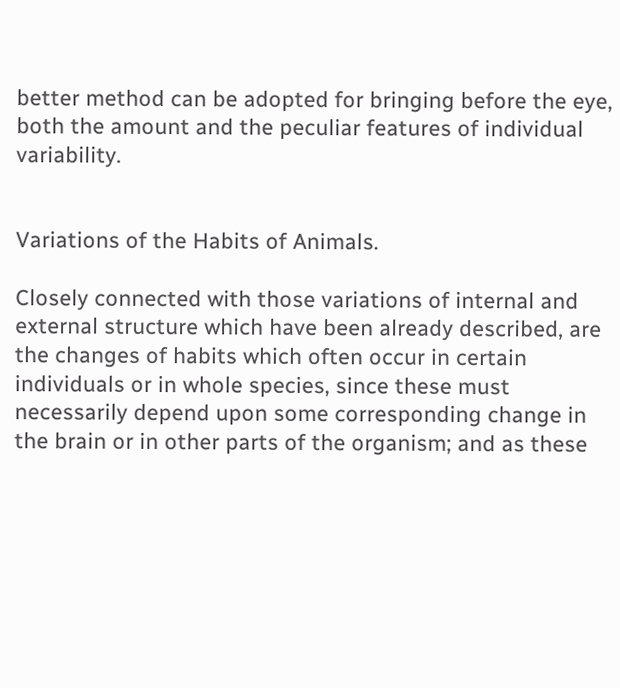better method can be adopted for bringing before the eye, both the amount and the peculiar features of individual variability.


Variations of the Habits of Animals.

Closely connected with those variations of internal and external structure which have been already described, are the changes of habits which often occur in certain individuals or in whole species, since these must necessarily depend upon some corresponding change in the brain or in other parts of the organism; and as these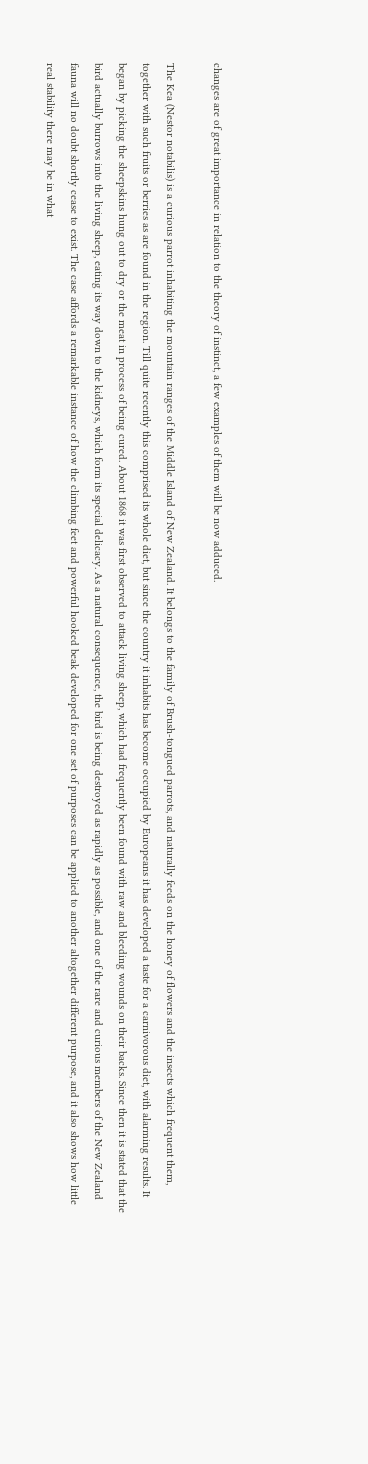changes are of great importance in relation to the theory of instinct, a few examples of them will be now adduced.

The Kea (Nestor notabilis) is a curious parrot inhabiting the mountain ranges of the Middle Island of New Zealand. It belongs to the family of Brush-tongued parrots, and naturally feeds on the honey of flowers and the insects which frequent them, together with such fruits or berries as are found in the region. Till quite recently this comprised its whole diet, but since the country it inhabits has become occupied by Europeans it has developed a taste for a carnivorous diet, with alarming results. It began by picking the sheepskins hung out to dry or the meat in process of being cured. About 1868 it was first observed to attack living sheep, which had frequently been found with raw and bleeding wounds on their backs. Since then it is stated that the bird actually burrows into the living sheep, eating its way down to the kidneys, which form its special delicacy. As a natural consequence, the bird is being destroyed as rapidly as possible, and one of the rare and curious members of the New Zealand fauna will no doubt shortly cease to exist. The case affords a remarkable instance of how the climbing feet and powerful hooked beak developed for one set of purposes can be applied to another altogether different purpose, and it also shows how little real stability there may be in what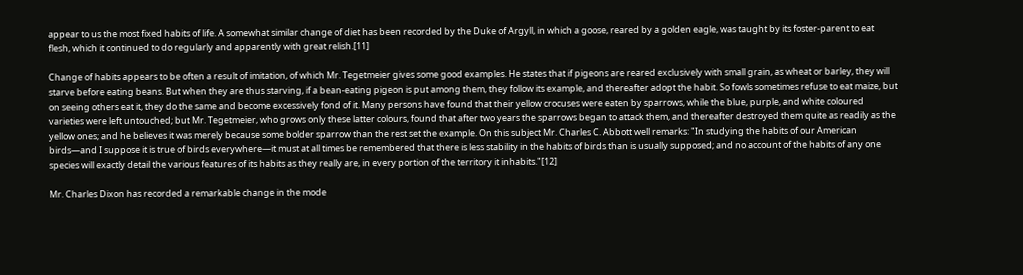appear to us the most fixed habits of life. A somewhat similar change of diet has been recorded by the Duke of Argyll, in which a goose, reared by a golden eagle, was taught by its foster-parent to eat flesh, which it continued to do regularly and apparently with great relish.[11]

Change of habits appears to be often a result of imitation, of which Mr. Tegetmeier gives some good examples. He states that if pigeons are reared exclusively with small grain, as wheat or barley, they will starve before eating beans. But when they are thus starving, if a bean-eating pigeon is put among them, they follow its example, and thereafter adopt the habit. So fowls sometimes refuse to eat maize, but on seeing others eat it, they do the same and become excessively fond of it. Many persons have found that their yellow crocuses were eaten by sparrows, while the blue, purple, and white coloured varieties were left untouched; but Mr. Tegetmeier, who grows only these latter colours, found that after two years the sparrows began to attack them, and thereafter destroyed them quite as readily as the yellow ones; and he believes it was merely because some bolder sparrow than the rest set the example. On this subject Mr. Charles C. Abbott well remarks: "In studying the habits of our American birds—and I suppose it is true of birds everywhere—it must at all times be remembered that there is less stability in the habits of birds than is usually supposed; and no account of the habits of any one species will exactly detail the various features of its habits as they really are, in every portion of the territory it inhabits."[12]

Mr. Charles Dixon has recorded a remarkable change in the mode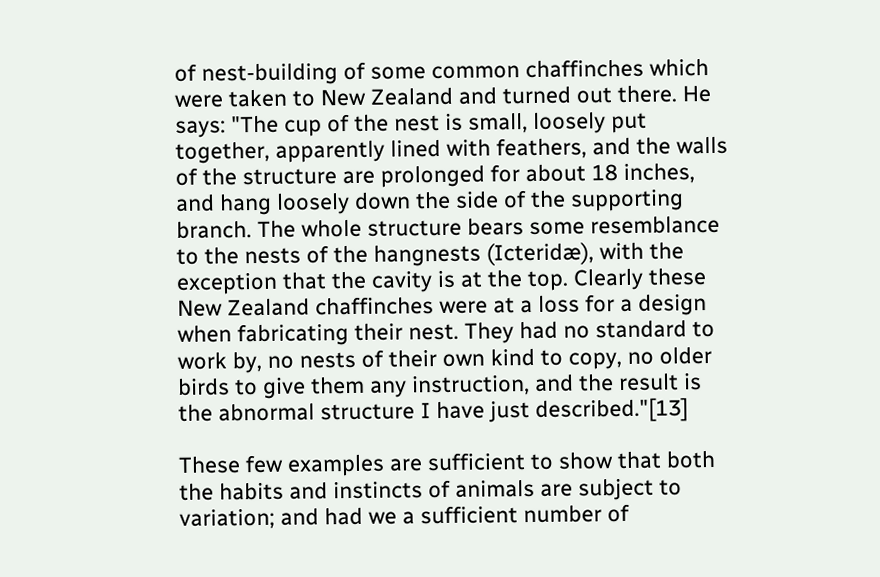of nest-building of some common chaffinches which were taken to New Zealand and turned out there. He says: "The cup of the nest is small, loosely put together, apparently lined with feathers, and the walls of the structure are prolonged for about 18 inches, and hang loosely down the side of the supporting branch. The whole structure bears some resemblance to the nests of the hangnests (Icteridæ), with the exception that the cavity is at the top. Clearly these New Zealand chaffinches were at a loss for a design when fabricating their nest. They had no standard to work by, no nests of their own kind to copy, no older birds to give them any instruction, and the result is the abnormal structure I have just described."[13]

These few examples are sufficient to show that both the habits and instincts of animals are subject to variation; and had we a sufficient number of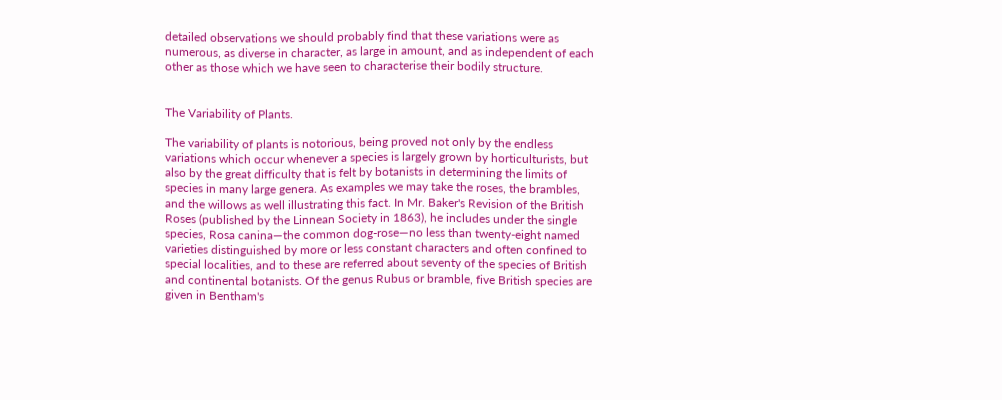detailed observations we should probably find that these variations were as numerous, as diverse in character, as large in amount, and as independent of each other as those which we have seen to characterise their bodily structure.


The Variability of Plants.

The variability of plants is notorious, being proved not only by the endless variations which occur whenever a species is largely grown by horticulturists, but also by the great difficulty that is felt by botanists in determining the limits of species in many large genera. As examples we may take the roses, the brambles, and the willows as well illustrating this fact. In Mr. Baker's Revision of the British Roses (published by the Linnean Society in 1863), he includes under the single species, Rosa canina—the common dog-rose—no less than twenty-eight named varieties distinguished by more or less constant characters and often confined to special localities, and to these are referred about seventy of the species of British and continental botanists. Of the genus Rubus or bramble, five British species are given in Bentham's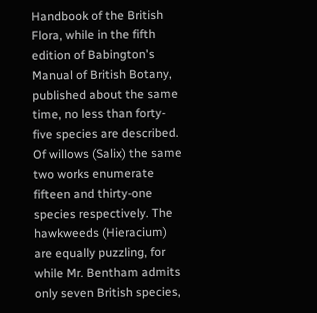Handbook of the British Flora, while in the fifth edition of Babington's Manual of British Botany, published about the same time, no less than forty-five species are described. Of willows (Salix) the same two works enumerate fifteen and thirty-one species respectively. The hawkweeds (Hieracium) are equally puzzling, for while Mr. Bentham admits only seven British species,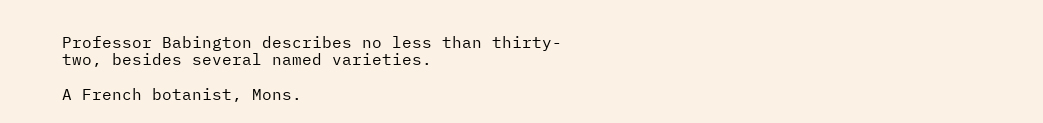Professor Babington describes no less than thirty-two, besides several named varieties.

A French botanist, Mons.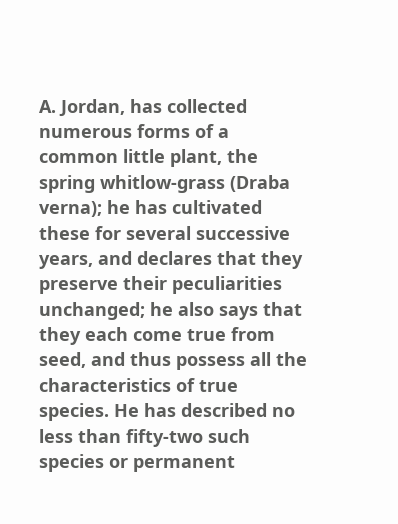A. Jordan, has collected numerous forms of a common little plant, the spring whitlow-grass (Draba verna); he has cultivated these for several successive years, and declares that they preserve their peculiarities unchanged; he also says that they each come true from seed, and thus possess all the characteristics of true species. He has described no less than fifty-two such species or permanent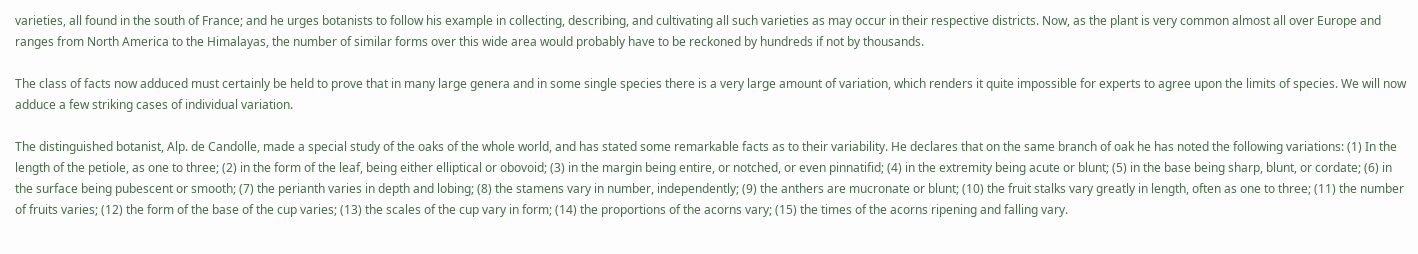varieties, all found in the south of France; and he urges botanists to follow his example in collecting, describing, and cultivating all such varieties as may occur in their respective districts. Now, as the plant is very common almost all over Europe and ranges from North America to the Himalayas, the number of similar forms over this wide area would probably have to be reckoned by hundreds if not by thousands.

The class of facts now adduced must certainly be held to prove that in many large genera and in some single species there is a very large amount of variation, which renders it quite impossible for experts to agree upon the limits of species. We will now adduce a few striking cases of individual variation.

The distinguished botanist, Alp. de Candolle, made a special study of the oaks of the whole world, and has stated some remarkable facts as to their variability. He declares that on the same branch of oak he has noted the following variations: (1) In the length of the petiole, as one to three; (2) in the form of the leaf, being either elliptical or obovoid; (3) in the margin being entire, or notched, or even pinnatifid; (4) in the extremity being acute or blunt; (5) in the base being sharp, blunt, or cordate; (6) in the surface being pubescent or smooth; (7) the perianth varies in depth and lobing; (8) the stamens vary in number, independently; (9) the anthers are mucronate or blunt; (10) the fruit stalks vary greatly in length, often as one to three; (11) the number of fruits varies; (12) the form of the base of the cup varies; (13) the scales of the cup vary in form; (14) the proportions of the acorns vary; (15) the times of the acorns ripening and falling vary.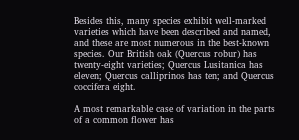Besides this, many species exhibit well-marked varieties which have been described and named, and these are most numerous in the best-known species. Our British oak (Quercus robur) has twenty-eight varieties; Quercus Lusitanica has eleven; Quercus calliprinos has ten; and Quercus coccifera eight.

A most remarkable case of variation in the parts of a common flower has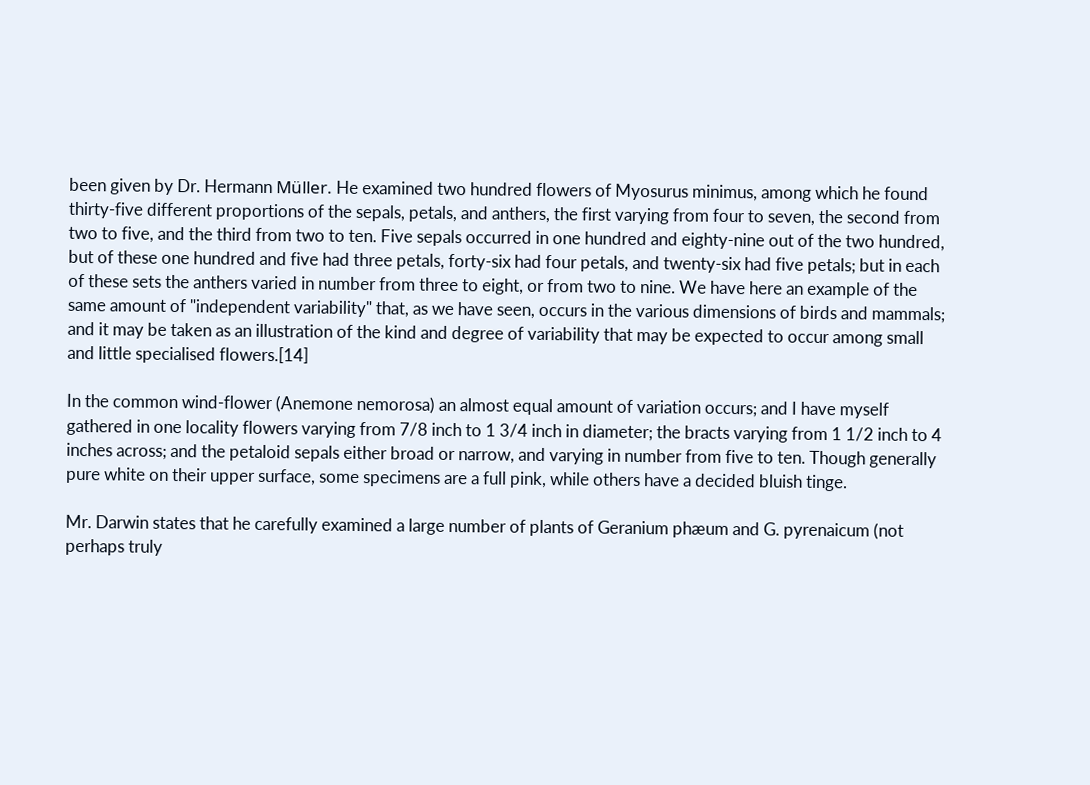been given by Dr. Hermann Müller. He examined two hundred flowers of Myosurus minimus, among which he found thirty-five different proportions of the sepals, petals, and anthers, the first varying from four to seven, the second from two to five, and the third from two to ten. Five sepals occurred in one hundred and eighty-nine out of the two hundred, but of these one hundred and five had three petals, forty-six had four petals, and twenty-six had five petals; but in each of these sets the anthers varied in number from three to eight, or from two to nine. We have here an example of the same amount of "independent variability" that, as we have seen, occurs in the various dimensions of birds and mammals; and it may be taken as an illustration of the kind and degree of variability that may be expected to occur among small and little specialised flowers.[14]

In the common wind-flower (Anemone nemorosa) an almost equal amount of variation occurs; and I have myself gathered in one locality flowers varying from 7/8 inch to 1 3/4 inch in diameter; the bracts varying from 1 1/2 inch to 4 inches across; and the petaloid sepals either broad or narrow, and varying in number from five to ten. Though generally pure white on their upper surface, some specimens are a full pink, while others have a decided bluish tinge.

Mr. Darwin states that he carefully examined a large number of plants of Geranium phæum and G. pyrenaicum (not perhaps truly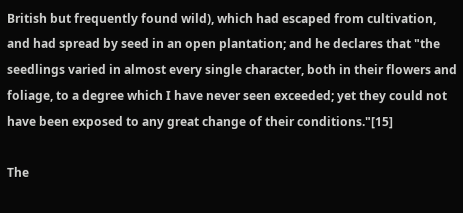British but frequently found wild), which had escaped from cultivation, and had spread by seed in an open plantation; and he declares that "the seedlings varied in almost every single character, both in their flowers and foliage, to a degree which I have never seen exceeded; yet they could not have been exposed to any great change of their conditions."[15]

The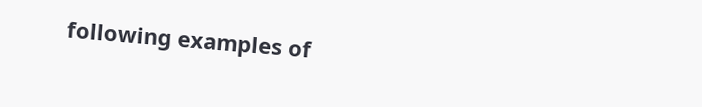following examples of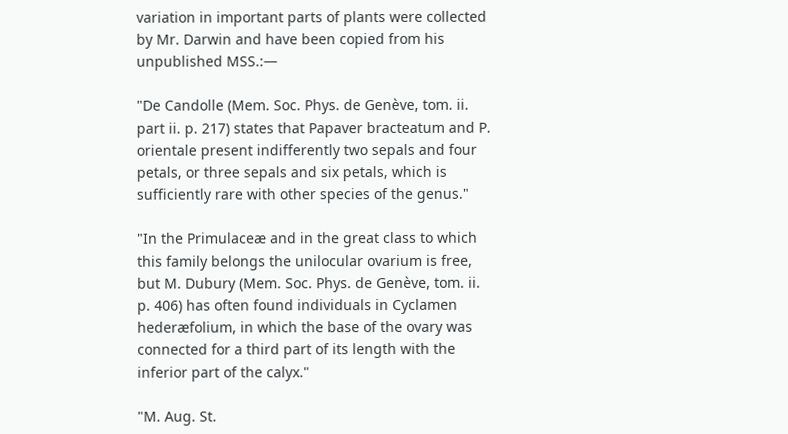variation in important parts of plants were collected by Mr. Darwin and have been copied from his unpublished MSS.:—

"De Candolle (Mem. Soc. Phys. de Genève, tom. ii. part ii. p. 217) states that Papaver bracteatum and P. orientale present indifferently two sepals and four petals, or three sepals and six petals, which is sufficiently rare with other species of the genus."

"In the Primulaceæ and in the great class to which this family belongs the unilocular ovarium is free, but M. Dubury (Mem. Soc. Phys. de Genève, tom. ii. p. 406) has often found individuals in Cyclamen hederæfolium, in which the base of the ovary was connected for a third part of its length with the inferior part of the calyx."

"M. Aug. St.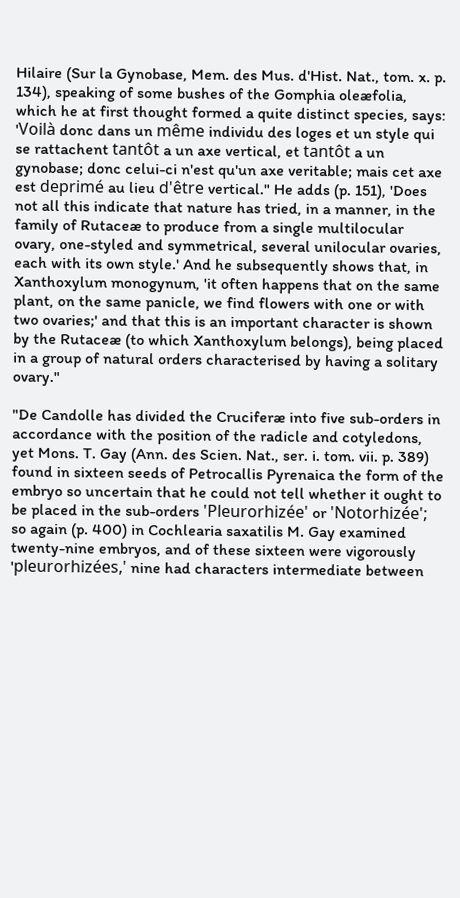Hilaire (Sur la Gynobase, Mem. des Mus. d'Hist. Nat., tom. x. p. 134), speaking of some bushes of the Gomphia oleæfolia, which he at first thought formed a quite distinct species, says: 'Voilà donc dans un même individu des loges et un style qui se rattachent tantôt a un axe vertical, et tantôt a un gynobase; donc celui-ci n'est qu'un axe veritable; mais cet axe est deprimé au lieu d'être vertical." He adds (p. 151), 'Does not all this indicate that nature has tried, in a manner, in the family of Rutaceæ to produce from a single multilocular ovary, one-styled and symmetrical, several unilocular ovaries, each with its own style.' And he subsequently shows that, in Xanthoxylum monogynum, 'it often happens that on the same plant, on the same panicle, we find flowers with one or with two ovaries;' and that this is an important character is shown by the Rutaceæ (to which Xanthoxylum belongs), being placed in a group of natural orders characterised by having a solitary ovary."

"De Candolle has divided the Cruciferæ into five sub-orders in accordance with the position of the radicle and cotyledons, yet Mons. T. Gay (Ann. des Scien. Nat., ser. i. tom. vii. p. 389) found in sixteen seeds of Petrocallis Pyrenaica the form of the embryo so uncertain that he could not tell whether it ought to be placed in the sub-orders 'Pleurorhizée' or 'Notorhizée'; so again (p. 400) in Cochlearia saxatilis M. Gay examined twenty-nine embryos, and of these sixteen were vigorously 'pleurorhizées,' nine had characters intermediate between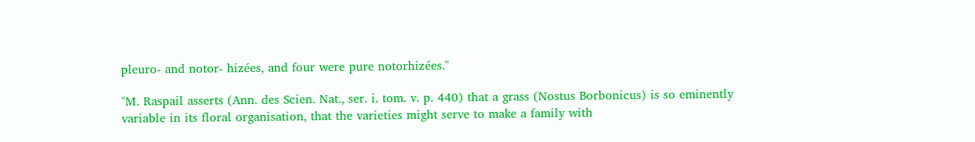pleuro- and notor- hizées, and four were pure notorhizées."

"M. Raspail asserts (Ann. des Scien. Nat., ser. i. tom. v. p. 440) that a grass (Nostus Borbonicus) is so eminently variable in its floral organisation, that the varieties might serve to make a family with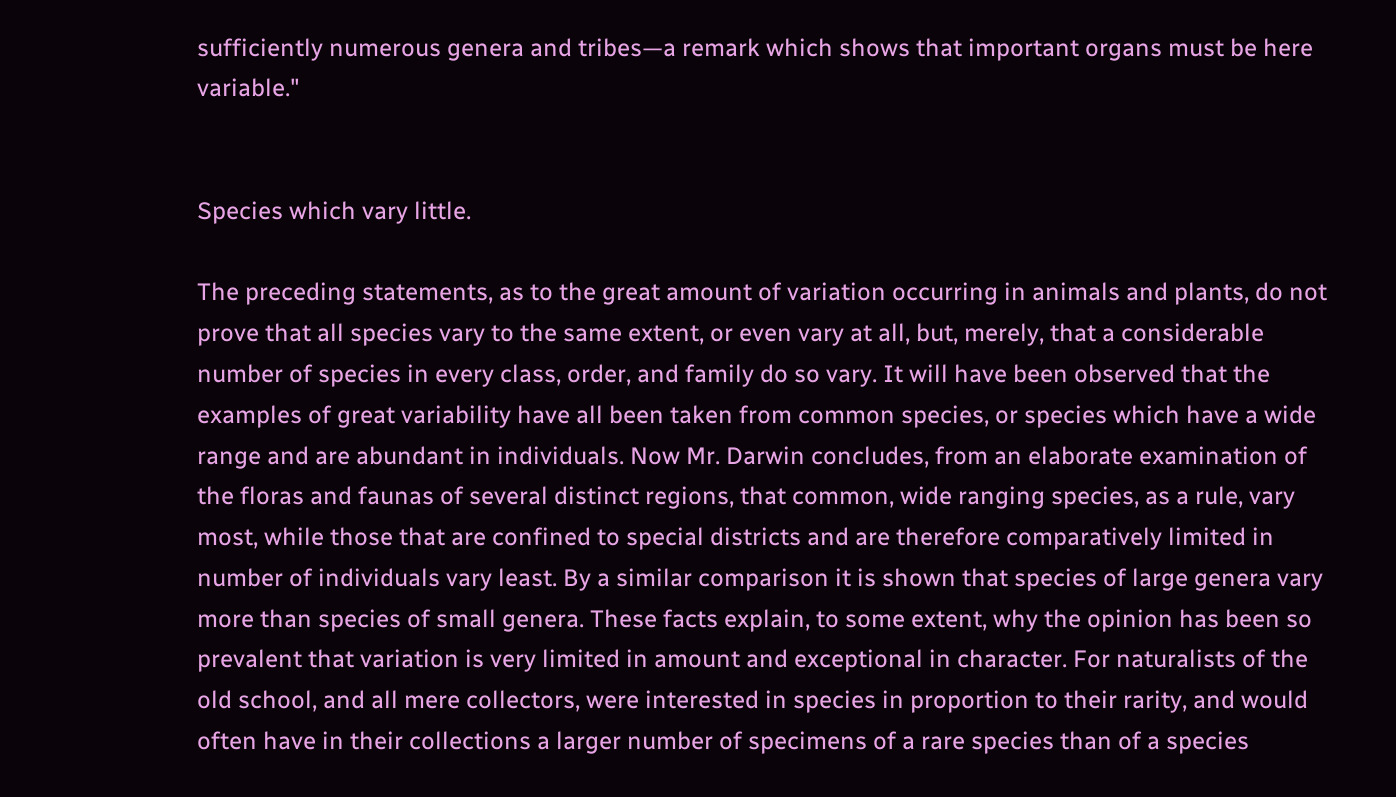sufficiently numerous genera and tribes—a remark which shows that important organs must be here variable."


Species which vary little.

The preceding statements, as to the great amount of variation occurring in animals and plants, do not prove that all species vary to the same extent, or even vary at all, but, merely, that a considerable number of species in every class, order, and family do so vary. It will have been observed that the examples of great variability have all been taken from common species, or species which have a wide range and are abundant in individuals. Now Mr. Darwin concludes, from an elaborate examination of the floras and faunas of several distinct regions, that common, wide ranging species, as a rule, vary most, while those that are confined to special districts and are therefore comparatively limited in number of individuals vary least. By a similar comparison it is shown that species of large genera vary more than species of small genera. These facts explain, to some extent, why the opinion has been so prevalent that variation is very limited in amount and exceptional in character. For naturalists of the old school, and all mere collectors, were interested in species in proportion to their rarity, and would often have in their collections a larger number of specimens of a rare species than of a species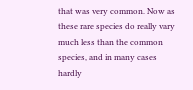that was very common. Now as these rare species do really vary much less than the common species, and in many cases hardly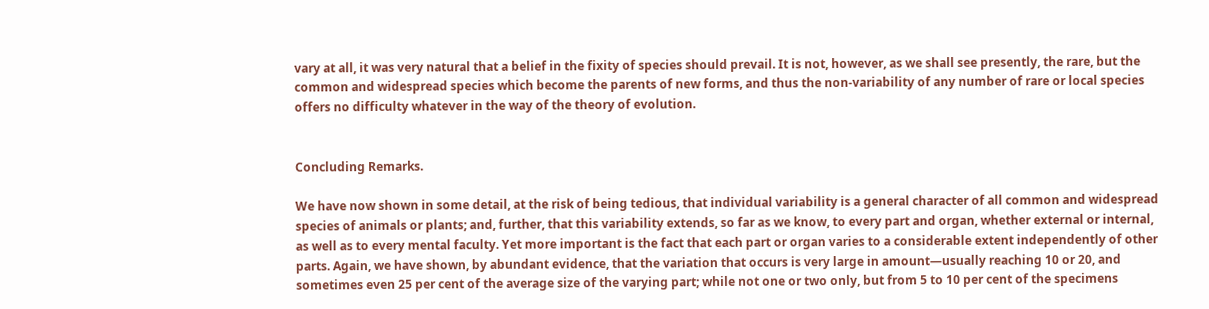vary at all, it was very natural that a belief in the fixity of species should prevail. It is not, however, as we shall see presently, the rare, but the common and widespread species which become the parents of new forms, and thus the non-variability of any number of rare or local species offers no difficulty whatever in the way of the theory of evolution.


Concluding Remarks.

We have now shown in some detail, at the risk of being tedious, that individual variability is a general character of all common and widespread species of animals or plants; and, further, that this variability extends, so far as we know, to every part and organ, whether external or internal, as well as to every mental faculty. Yet more important is the fact that each part or organ varies to a considerable extent independently of other parts. Again, we have shown, by abundant evidence, that the variation that occurs is very large in amount—usually reaching 10 or 20, and sometimes even 25 per cent of the average size of the varying part; while not one or two only, but from 5 to 10 per cent of the specimens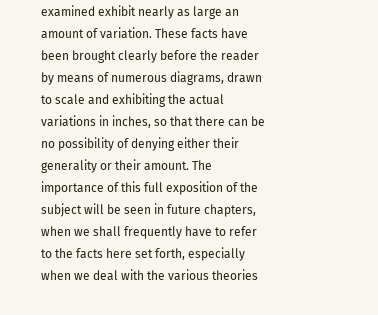examined exhibit nearly as large an amount of variation. These facts have been brought clearly before the reader by means of numerous diagrams, drawn to scale and exhibiting the actual variations in inches, so that there can be no possibility of denying either their generality or their amount. The importance of this full exposition of the subject will be seen in future chapters, when we shall frequently have to refer to the facts here set forth, especially when we deal with the various theories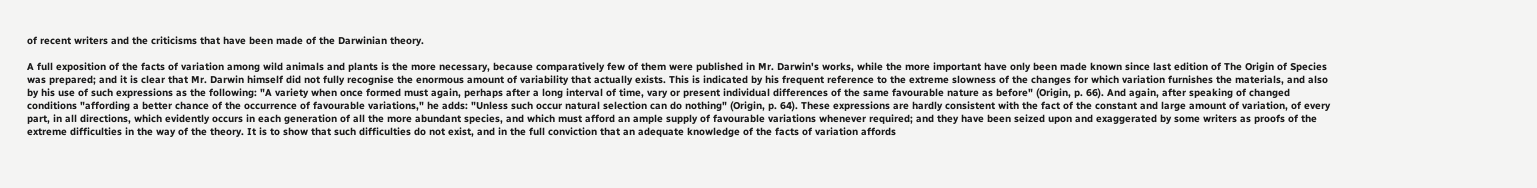of recent writers and the criticisms that have been made of the Darwinian theory.

A full exposition of the facts of variation among wild animals and plants is the more necessary, because comparatively few of them were published in Mr. Darwin's works, while the more important have only been made known since last edition of The Origin of Species was prepared; and it is clear that Mr. Darwin himself did not fully recognise the enormous amount of variability that actually exists. This is indicated by his frequent reference to the extreme slowness of the changes for which variation furnishes the materials, and also by his use of such expressions as the following: "A variety when once formed must again, perhaps after a long interval of time, vary or present individual differences of the same favourable nature as before" (Origin, p. 66). And again, after speaking of changed conditions "affording a better chance of the occurrence of favourable variations," he adds: "Unless such occur natural selection can do nothing" (Origin, p. 64). These expressions are hardly consistent with the fact of the constant and large amount of variation, of every part, in all directions, which evidently occurs in each generation of all the more abundant species, and which must afford an ample supply of favourable variations whenever required; and they have been seized upon and exaggerated by some writers as proofs of the extreme difficulties in the way of the theory. It is to show that such difficulties do not exist, and in the full conviction that an adequate knowledge of the facts of variation affords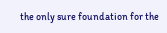the only sure foundation for the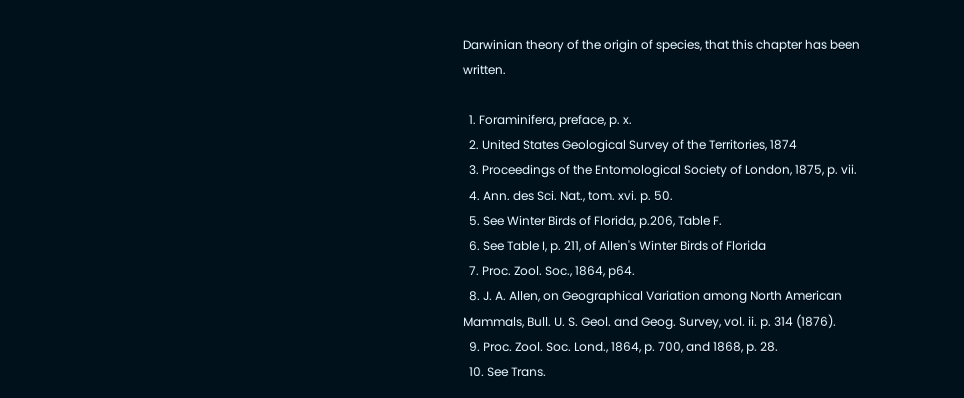Darwinian theory of the origin of species, that this chapter has been written.

  1. Foraminifera, preface, p. x.
  2. United States Geological Survey of the Territories, 1874
  3. Proceedings of the Entomological Society of London, 1875, p. vii.
  4. Ann. des Sci. Nat., tom. xvi. p. 50.
  5. See Winter Birds of Florida, p.206, Table F.
  6. See Table I, p. 211, of Allen's Winter Birds of Florida
  7. Proc. Zool. Soc., 1864, p64.
  8. J. A. Allen, on Geographical Variation among North American Mammals, Bull. U. S. Geol. and Geog. Survey, vol. ii. p. 314 (1876).
  9. Proc. Zool. Soc. Lond., 1864, p. 700, and 1868, p. 28.
  10. See Trans.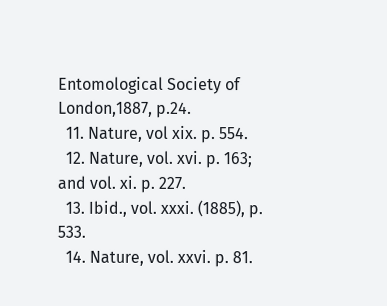Entomological Society of London,1887, p.24.
  11. Nature, vol xix. p. 554.
  12. Nature, vol. xvi. p. 163; and vol. xi. p. 227.
  13. Ibid., vol. xxxi. (1885), p. 533.
  14. Nature, vol. xxvi. p. 81.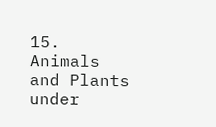15. Animals and Plants under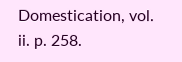Domestication, vol. ii. p. 258.